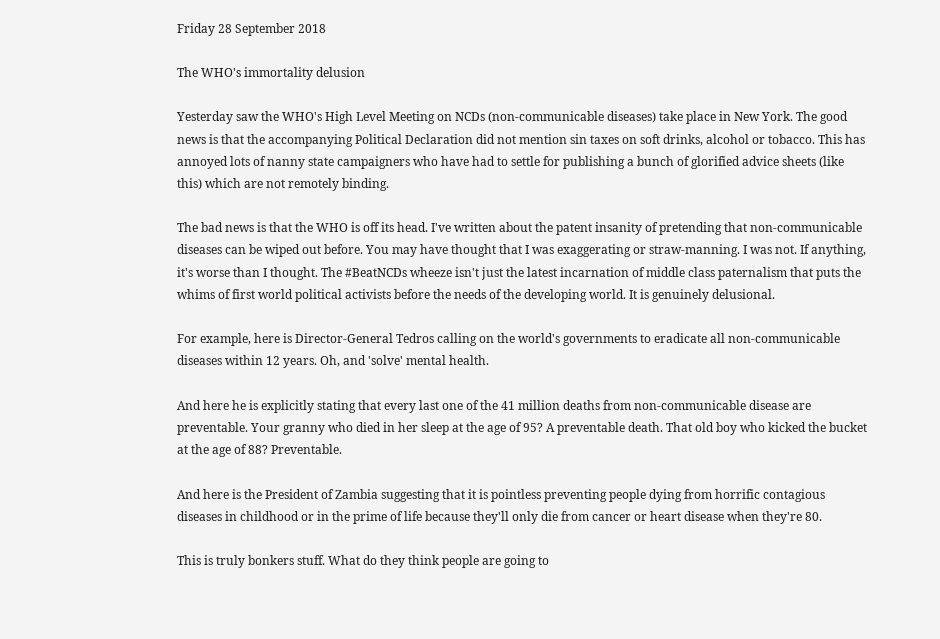Friday 28 September 2018

The WHO's immortality delusion

Yesterday saw the WHO's High Level Meeting on NCDs (non-communicable diseases) take place in New York. The good news is that the accompanying Political Declaration did not mention sin taxes on soft drinks, alcohol or tobacco. This has annoyed lots of nanny state campaigners who have had to settle for publishing a bunch of glorified advice sheets (like this) which are not remotely binding.

The bad news is that the WHO is off its head. I've written about the patent insanity of pretending that non-communicable diseases can be wiped out before. You may have thought that I was exaggerating or straw-manning. I was not. If anything, it's worse than I thought. The #BeatNCDs wheeze isn't just the latest incarnation of middle class paternalism that puts the whims of first world political activists before the needs of the developing world. It is genuinely delusional.

For example, here is Director-General Tedros calling on the world's governments to eradicate all non-communicable diseases within 12 years. Oh, and 'solve' mental health.

And here he is explicitly stating that every last one of the 41 million deaths from non-communicable disease are preventable. Your granny who died in her sleep at the age of 95? A preventable death. That old boy who kicked the bucket at the age of 88? Preventable.

And here is the President of Zambia suggesting that it is pointless preventing people dying from horrific contagious diseases in childhood or in the prime of life because they'll only die from cancer or heart disease when they're 80.

This is truly bonkers stuff. What do they think people are going to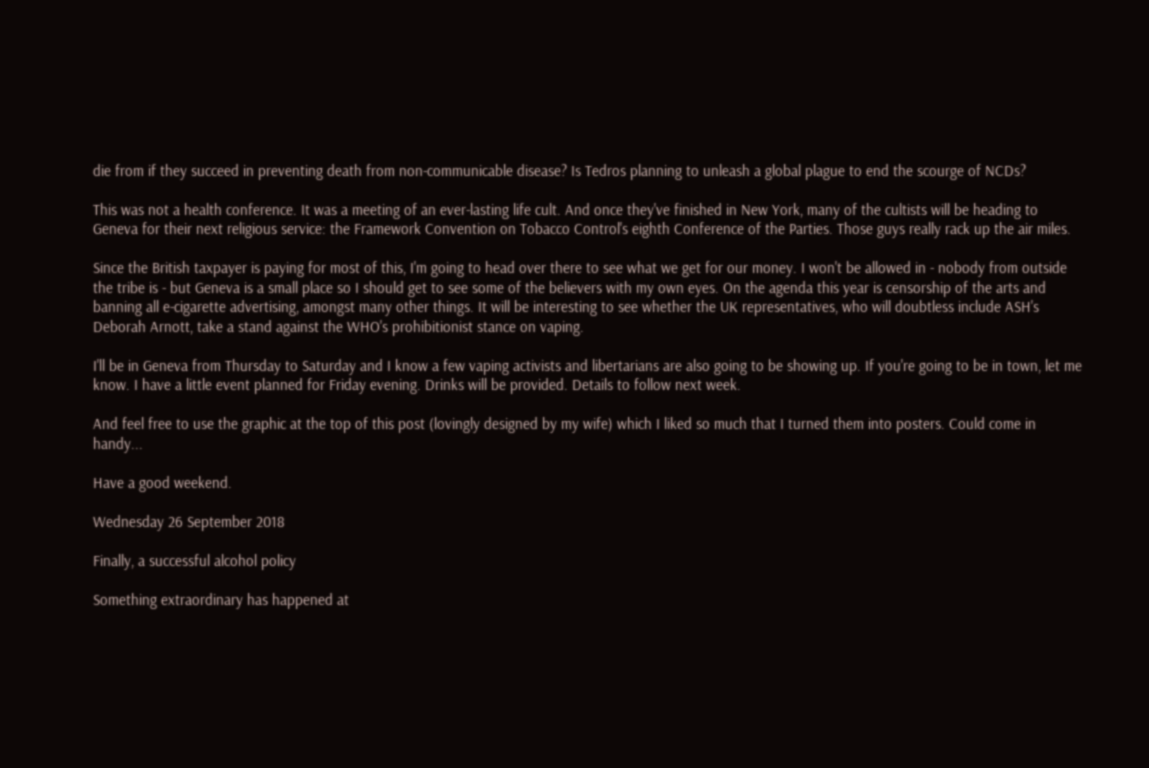die from if they succeed in preventing death from non-communicable disease? Is Tedros planning to unleash a global plague to end the scourge of NCDs?

This was not a health conference. It was a meeting of an ever-lasting life cult. And once they've finished in New York, many of the cultists will be heading to Geneva for their next religious service: the Framework Convention on Tobacco Control's eighth Conference of the Parties. Those guys really rack up the air miles.

Since the British taxpayer is paying for most of this, I'm going to head over there to see what we get for our money. I won't be allowed in - nobody from outside the tribe is - but Geneva is a small place so I should get to see some of the believers with my own eyes. On the agenda this year is censorship of the arts and banning all e-cigarette advertising, amongst many other things. It will be interesting to see whether the UK representatives, who will doubtless include ASH's Deborah Arnott, take a stand against the WHO's prohibitionist stance on vaping.

I'll be in Geneva from Thursday to Saturday and I know a few vaping activists and libertarians are also going to be showing up. If you're going to be in town, let me know. I have a little event planned for Friday evening. Drinks will be provided. Details to follow next week.

And feel free to use the graphic at the top of this post (lovingly designed by my wife) which I liked so much that I turned them into posters. Could come in handy...

Have a good weekend.

Wednesday 26 September 2018

Finally, a successful alcohol policy

Something extraordinary has happened at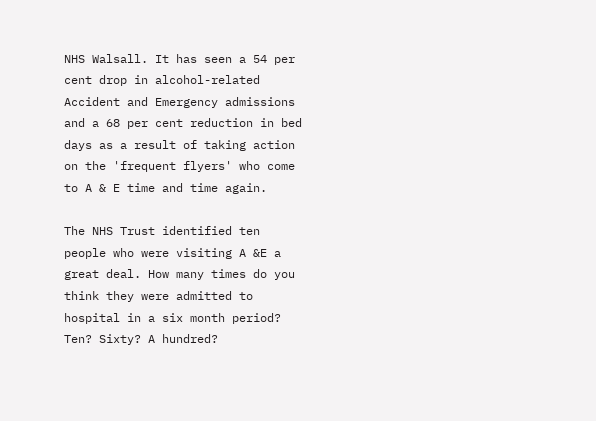NHS Walsall. It has seen a 54 per cent drop in alcohol-related Accident and Emergency admissions and a 68 per cent reduction in bed days as a result of taking action on the 'frequent flyers' who come to A & E time and time again.

The NHS Trust identified ten people who were visiting A &E a great deal. How many times do you think they were admitted to hospital in a six month period? Ten? Sixty? A hundred?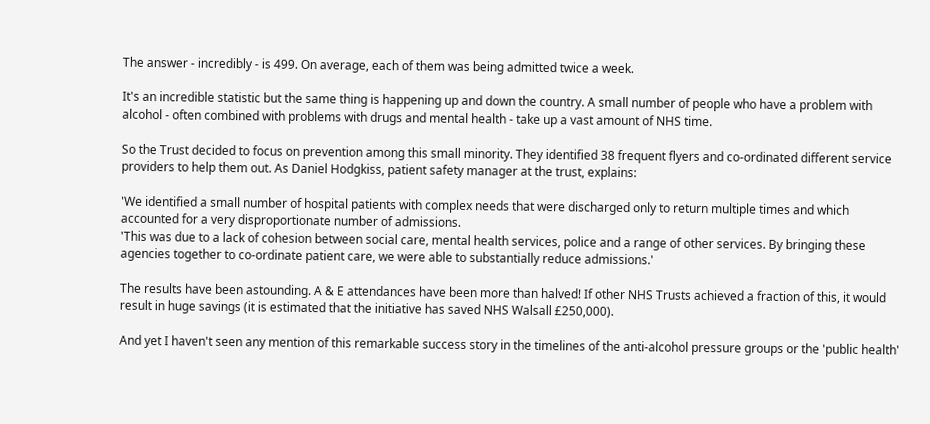The answer - incredibly - is 499. On average, each of them was being admitted twice a week.

It's an incredible statistic but the same thing is happening up and down the country. A small number of people who have a problem with alcohol - often combined with problems with drugs and mental health - take up a vast amount of NHS time.

So the Trust decided to focus on prevention among this small minority. They identified 38 frequent flyers and co-ordinated different service providers to help them out. As Daniel Hodgkiss, patient safety manager at the trust, explains:

'We identified a small number of hospital patients with complex needs that were discharged only to return multiple times and which accounted for a very disproportionate number of admissions.
'This was due to a lack of cohesion between social care, mental health services, police and a range of other services. By bringing these agencies together to co-ordinate patient care, we were able to substantially reduce admissions.'

The results have been astounding. A & E attendances have been more than halved! If other NHS Trusts achieved a fraction of this, it would result in huge savings (it is estimated that the initiative has saved NHS Walsall £250,000).

And yet I haven't seen any mention of this remarkable success story in the timelines of the anti-alcohol pressure groups or the 'public health'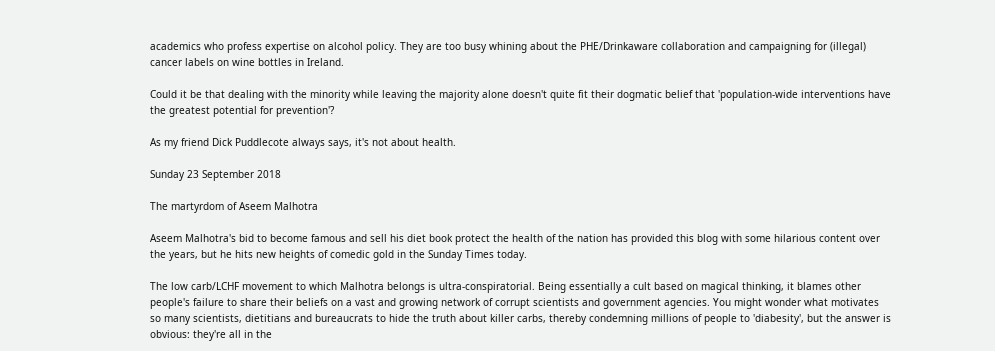academics who profess expertise on alcohol policy. They are too busy whining about the PHE/Drinkaware collaboration and campaigning for (illegal) cancer labels on wine bottles in Ireland.

Could it be that dealing with the minority while leaving the majority alone doesn't quite fit their dogmatic belief that 'population-wide interventions have the greatest potential for prevention'?

As my friend Dick Puddlecote always says, it's not about health.

Sunday 23 September 2018

The martyrdom of Aseem Malhotra

Aseem Malhotra's bid to become famous and sell his diet book protect the health of the nation has provided this blog with some hilarious content over the years, but he hits new heights of comedic gold in the Sunday Times today.

The low carb/LCHF movement to which Malhotra belongs is ultra-conspiratorial. Being essentially a cult based on magical thinking, it blames other people's failure to share their beliefs on a vast and growing network of corrupt scientists and government agencies. You might wonder what motivates so many scientists, dietitians and bureaucrats to hide the truth about killer carbs, thereby condemning millions of people to 'diabesity', but the answer is obvious: they're all in the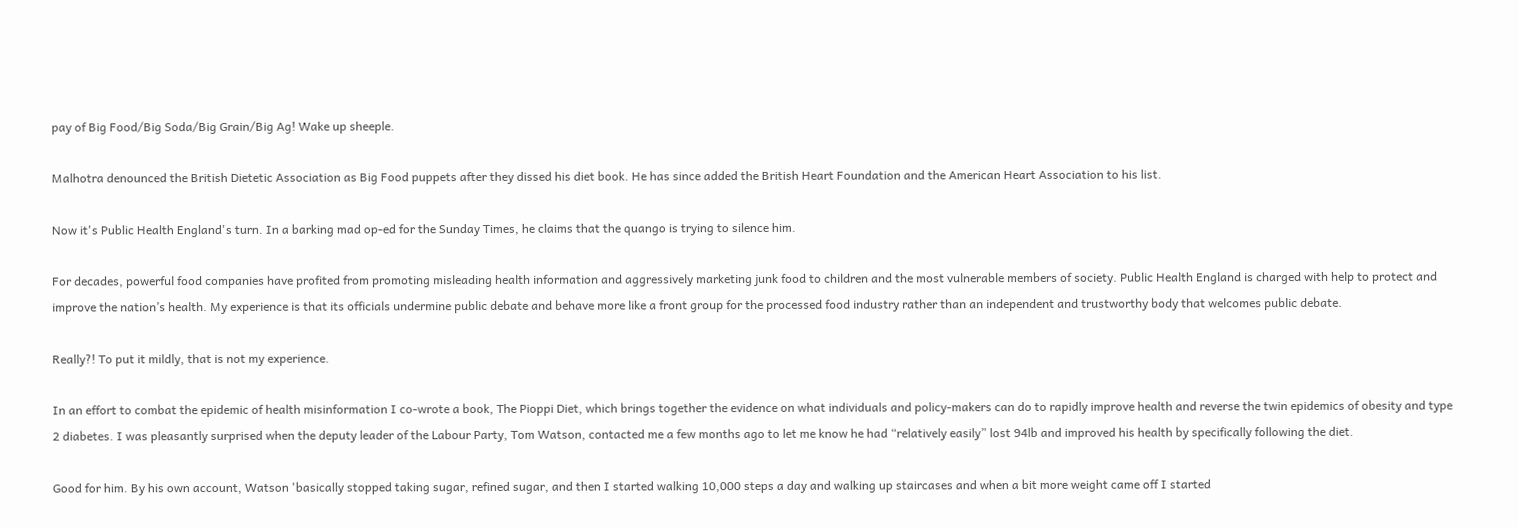pay of Big Food/Big Soda/Big Grain/Big Ag! Wake up sheeple.

Malhotra denounced the British Dietetic Association as Big Food puppets after they dissed his diet book. He has since added the British Heart Foundation and the American Heart Association to his list.

Now it's Public Health England's turn. In a barking mad op-ed for the Sunday Times, he claims that the quango is trying to silence him.

For decades, powerful food companies have profited from promoting misleading health information and aggressively marketing junk food to children and the most vulnerable members of society. Public Health England is charged with help to protect and improve the nation’s health. My experience is that its officials undermine public debate and behave more like a front group for the processed food industry rather than an independent and trustworthy body that welcomes public debate.

Really?! To put it mildly, that is not my experience.

In an effort to combat the epidemic of health misinformation I co-wrote a book, The Pioppi Diet, which brings together the evidence on what individuals and policy-makers can do to rapidly improve health and reverse the twin epidemics of obesity and type 2 diabetes. I was pleasantly surprised when the deputy leader of the Labour Party, Tom Watson, contacted me a few months ago to let me know he had “relatively easily” lost 94lb and improved his health by specifically following the diet.

Good for him. By his own account, Watson 'basically stopped taking sugar, refined sugar, and then I started walking 10,000 steps a day and walking up staircases and when a bit more weight came off I started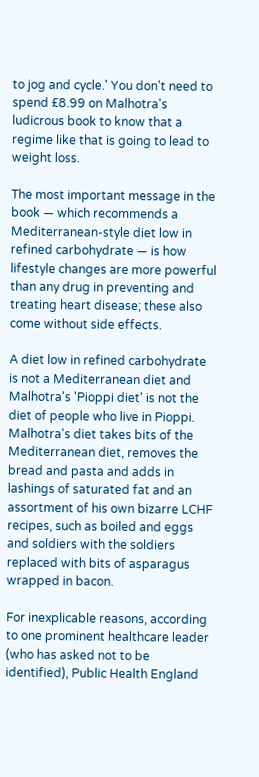to jog and cycle.' You don't need to spend £8.99 on Malhotra's ludicrous book to know that a regime like that is going to lead to weight loss.

The most important message in the book — which recommends a Mediterranean-style diet low in refined carbohydrate — is how lifestyle changes are more powerful than any drug in preventing and treating heart disease; these also come without side effects.

A diet low in refined carbohydrate is not a Mediterranean diet and Malhotra's 'Pioppi diet' is not the diet of people who live in Pioppi. Malhotra's diet takes bits of the Mediterranean diet, removes the bread and pasta and adds in lashings of saturated fat and an assortment of his own bizarre LCHF recipes, such as boiled and eggs and soldiers with the soldiers replaced with bits of asparagus wrapped in bacon.

For inexplicable reasons, according to one prominent healthcare leader (who has asked not to be identified), Public Health England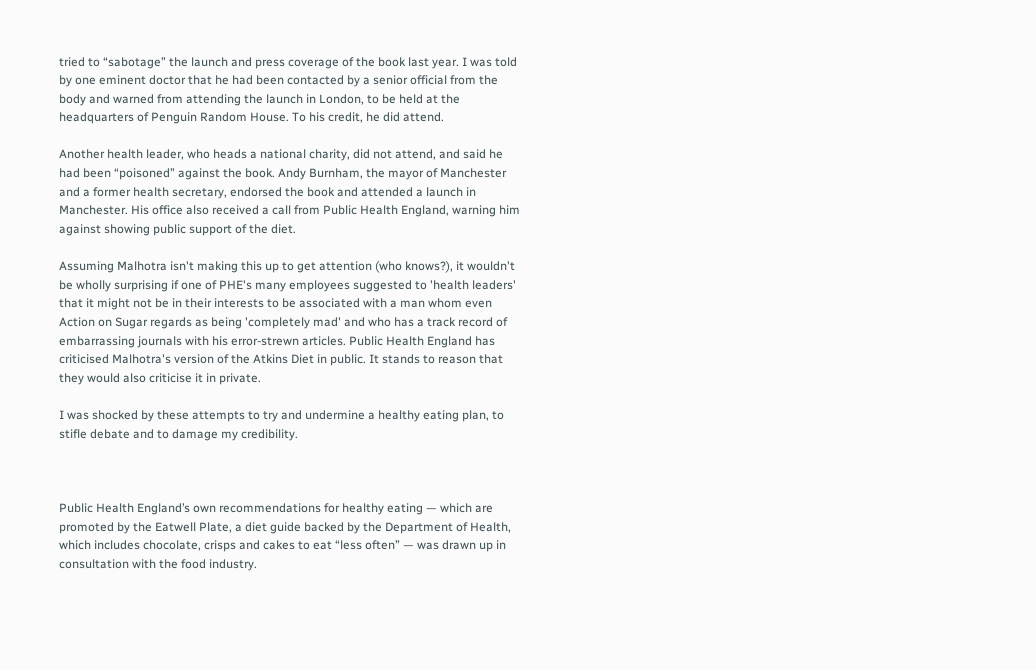tried to “sabotage” the launch and press coverage of the book last year. I was told by one eminent doctor that he had been contacted by a senior official from the body and warned from attending the launch in London, to be held at the headquarters of Penguin Random House. To his credit, he did attend.

Another health leader, who heads a national charity, did not attend, and said he had been “poisoned” against the book. Andy Burnham, the mayor of Manchester and a former health secretary, endorsed the book and attended a launch in Manchester. His office also received a call from Public Health England, warning him against showing public support of the diet.

Assuming Malhotra isn't making this up to get attention (who knows?), it wouldn't be wholly surprising if one of PHE's many employees suggested to 'health leaders' that it might not be in their interests to be associated with a man whom even Action on Sugar regards as being 'completely mad' and who has a track record of embarrassing journals with his error-strewn articles. Public Health England has criticised Malhotra's version of the Atkins Diet in public. It stands to reason that they would also criticise it in private.

I was shocked by these attempts to try and undermine a healthy eating plan, to stifle debate and to damage my credibility.



Public Health England’s own recommendations for healthy eating — which are promoted by the Eatwell Plate, a diet guide backed by the Department of Health, which includes chocolate, crisps and cakes to eat “less often” — was drawn up in consultation with the food industry.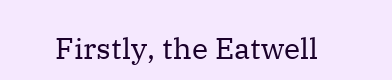Firstly, the Eatwell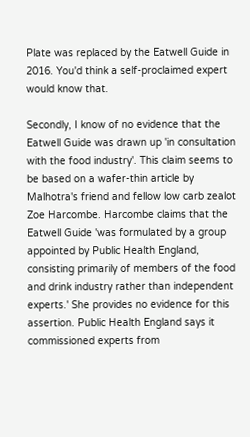Plate was replaced by the Eatwell Guide in 2016. You'd think a self-proclaimed expert would know that.

Secondly, I know of no evidence that the Eatwell Guide was drawn up 'in consultation with the food industry'. This claim seems to be based on a wafer-thin article by Malhotra's friend and fellow low carb zealot Zoe Harcombe. Harcombe claims that the Eatwell Guide 'was formulated by a group appointed by Public Health England, consisting primarily of members of the food and drink industry rather than independent experts.' She provides no evidence for this assertion. Public Health England says it commissioned experts from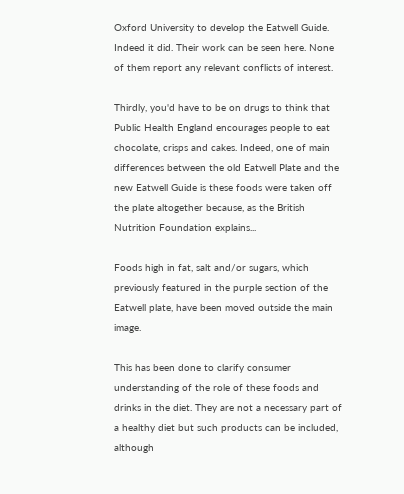Oxford University to develop the Eatwell Guide. Indeed it did. Their work can be seen here. None of them report any relevant conflicts of interest.

Thirdly, you'd have to be on drugs to think that Public Health England encourages people to eat chocolate, crisps and cakes. Indeed, one of main differences between the old Eatwell Plate and the new Eatwell Guide is these foods were taken off the plate altogether because, as the British Nutrition Foundation explains...

Foods high in fat, salt and/or sugars, which previously featured in the purple section of the Eatwell plate, have been moved outside the main image.

This has been done to clarify consumer understanding of the role of these foods and drinks in the diet. They are not a necessary part of a healthy diet but such products can be included, although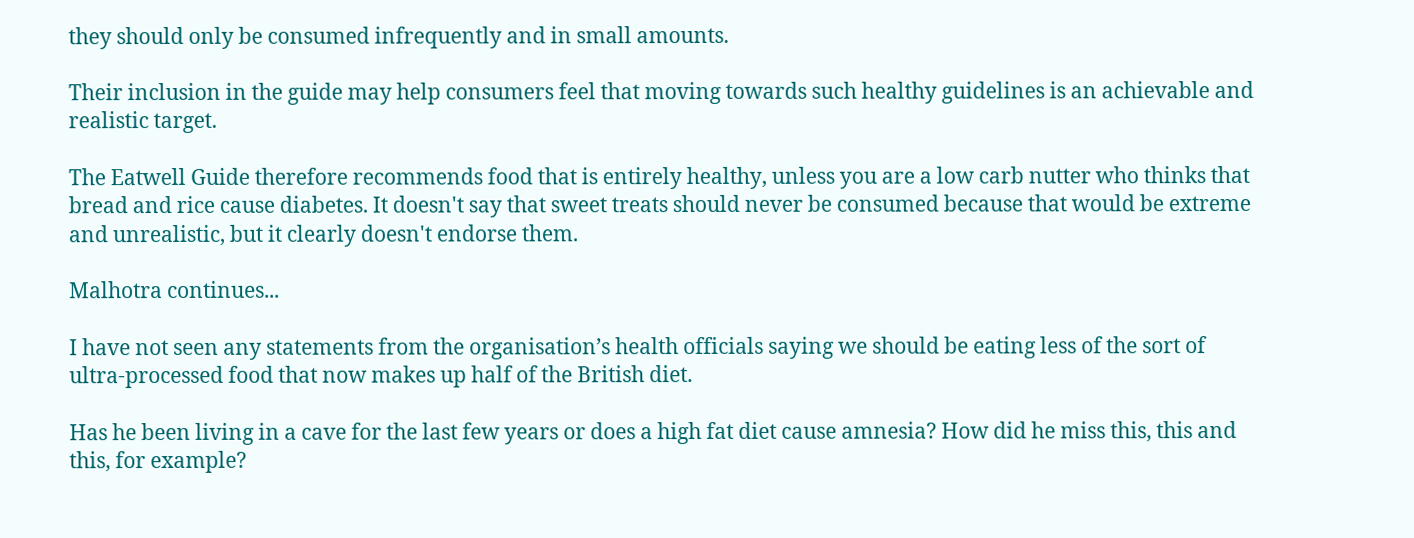they should only be consumed infrequently and in small amounts.

Their inclusion in the guide may help consumers feel that moving towards such healthy guidelines is an achievable and realistic target.

The Eatwell Guide therefore recommends food that is entirely healthy, unless you are a low carb nutter who thinks that bread and rice cause diabetes. It doesn't say that sweet treats should never be consumed because that would be extreme and unrealistic, but it clearly doesn't endorse them.

Malhotra continues...

I have not seen any statements from the organisation’s health officials saying we should be eating less of the sort of ultra-processed food that now makes up half of the British diet.

Has he been living in a cave for the last few years or does a high fat diet cause amnesia? How did he miss this, this and this, for example?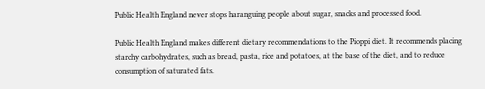Public Health England never stops haranguing people about sugar, snacks and processed food.

Public Health England makes different dietary recommendations to the Pioppi diet. It recommends placing starchy carbohydrates, such as bread, pasta, rice and potatoes, at the base of the diet, and to reduce consumption of saturated fats.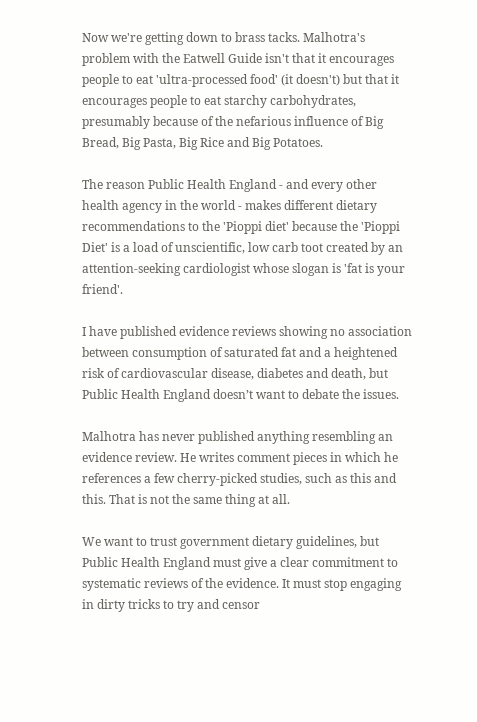Now we're getting down to brass tacks. Malhotra's problem with the Eatwell Guide isn't that it encourages people to eat 'ultra-processed food' (it doesn't) but that it encourages people to eat starchy carbohydrates, presumably because of the nefarious influence of Big Bread, Big Pasta, Big Rice and Big Potatoes.

The reason Public Health England - and every other health agency in the world - makes different dietary recommendations to the 'Pioppi diet' because the 'Pioppi Diet' is a load of unscientific, low carb toot created by an attention-seeking cardiologist whose slogan is 'fat is your friend'.

I have published evidence reviews showing no association between consumption of saturated fat and a heightened risk of cardiovascular disease, diabetes and death, but Public Health England doesn’t want to debate the issues.

Malhotra has never published anything resembling an evidence review. He writes comment pieces in which he references a few cherry-picked studies, such as this and this. That is not the same thing at all.

We want to trust government dietary guidelines, but Public Health England must give a clear commitment to systematic reviews of the evidence. It must stop engaging in dirty tricks to try and censor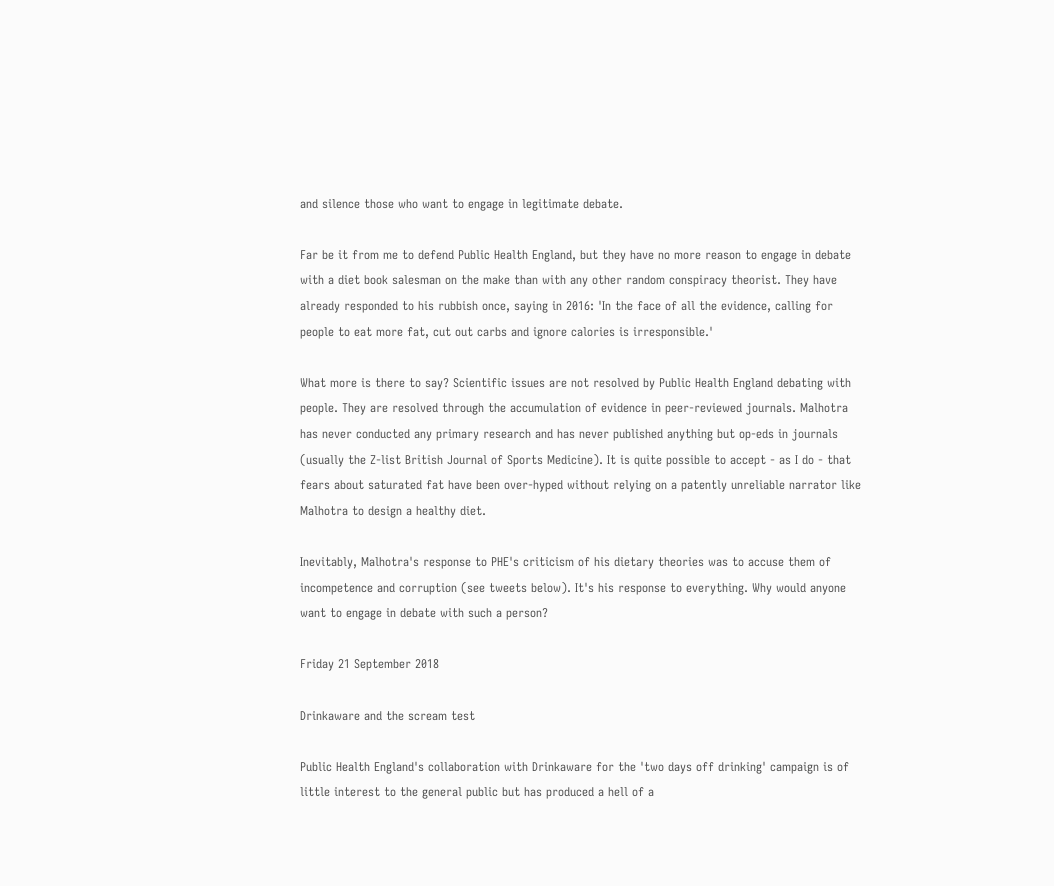and silence those who want to engage in legitimate debate.

Far be it from me to defend Public Health England, but they have no more reason to engage in debate with a diet book salesman on the make than with any other random conspiracy theorist. They have already responded to his rubbish once, saying in 2016: 'In the face of all the evidence, calling for people to eat more fat, cut out carbs and ignore calories is irresponsible.'

What more is there to say? Scientific issues are not resolved by Public Health England debating with people. They are resolved through the accumulation of evidence in peer-reviewed journals. Malhotra has never conducted any primary research and has never published anything but op-eds in journals (usually the Z-list British Journal of Sports Medicine). It is quite possible to accept - as I do - that fears about saturated fat have been over-hyped without relying on a patently unreliable narrator like Malhotra to design a healthy diet.

Inevitably, Malhotra's response to PHE's criticism of his dietary theories was to accuse them of incompetence and corruption (see tweets below). It's his response to everything. Why would anyone want to engage in debate with such a person?

Friday 21 September 2018

Drinkaware and the scream test

Public Health England's collaboration with Drinkaware for the 'two days off drinking' campaign is of little interest to the general public but has produced a hell of a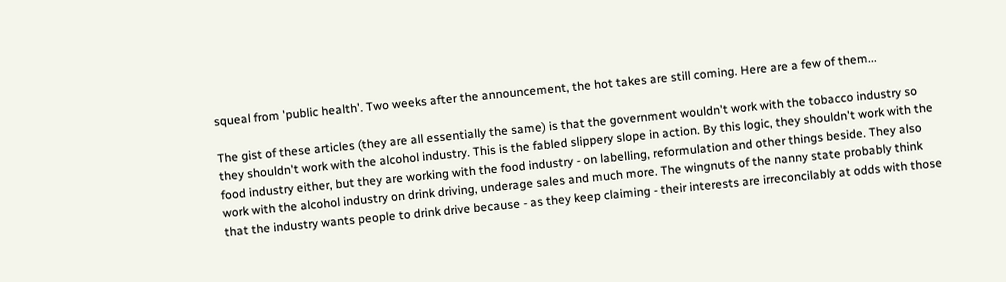squeal from 'public health'. Two weeks after the announcement, the hot takes are still coming. Here are a few of them...

The gist of these articles (they are all essentially the same) is that the government wouldn't work with the tobacco industry so they shouldn't work with the alcohol industry. This is the fabled slippery slope in action. By this logic, they shouldn't work with the food industry either, but they are working with the food industry - on labelling, reformulation and other things beside. They also work with the alcohol industry on drink driving, underage sales and much more. The wingnuts of the nanny state probably think that the industry wants people to drink drive because - as they keep claiming - their interests are irreconcilably at odds with those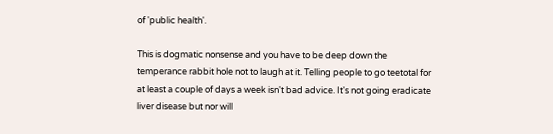of 'public health'.

This is dogmatic nonsense and you have to be deep down the temperance rabbit hole not to laugh at it. Telling people to go teetotal for at least a couple of days a week isn't bad advice. It's not going eradicate liver disease but nor will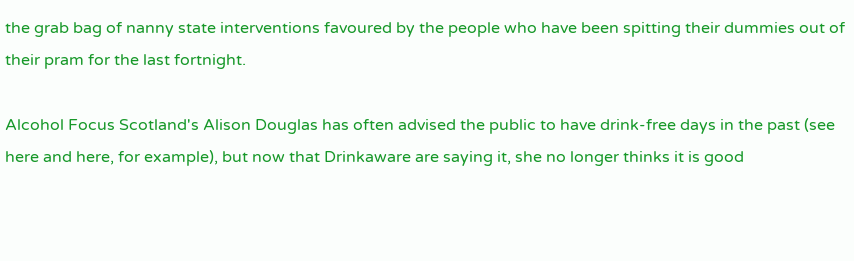the grab bag of nanny state interventions favoured by the people who have been spitting their dummies out of their pram for the last fortnight.

Alcohol Focus Scotland's Alison Douglas has often advised the public to have drink-free days in the past (see here and here, for example), but now that Drinkaware are saying it, she no longer thinks it is good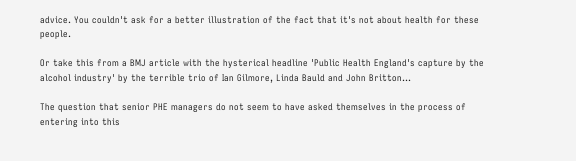advice. You couldn't ask for a better illustration of the fact that it's not about health for these people.

Or take this from a BMJ article with the hysterical headline 'Public Health England's capture by the alcohol industry' by the terrible trio of Ian Gilmore, Linda Bauld and John Britton...

The question that senior PHE managers do not seem to have asked themselves in the process of entering into this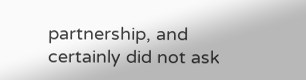partnership, and certainly did not ask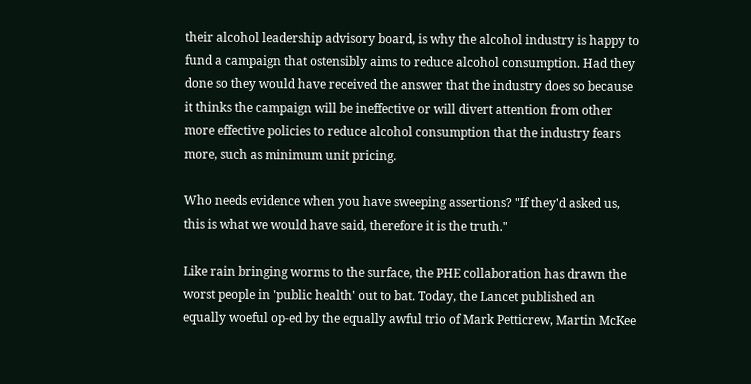their alcohol leadership advisory board, is why the alcohol industry is happy to fund a campaign that ostensibly aims to reduce alcohol consumption. Had they done so they would have received the answer that the industry does so because it thinks the campaign will be ineffective or will divert attention from other more effective policies to reduce alcohol consumption that the industry fears more, such as minimum unit pricing.

Who needs evidence when you have sweeping assertions? "If they'd asked us, this is what we would have said, therefore it is the truth."

Like rain bringing worms to the surface, the PHE collaboration has drawn the worst people in 'public health' out to bat. Today, the Lancet published an equally woeful op-ed by the equally awful trio of Mark Petticrew, Martin McKee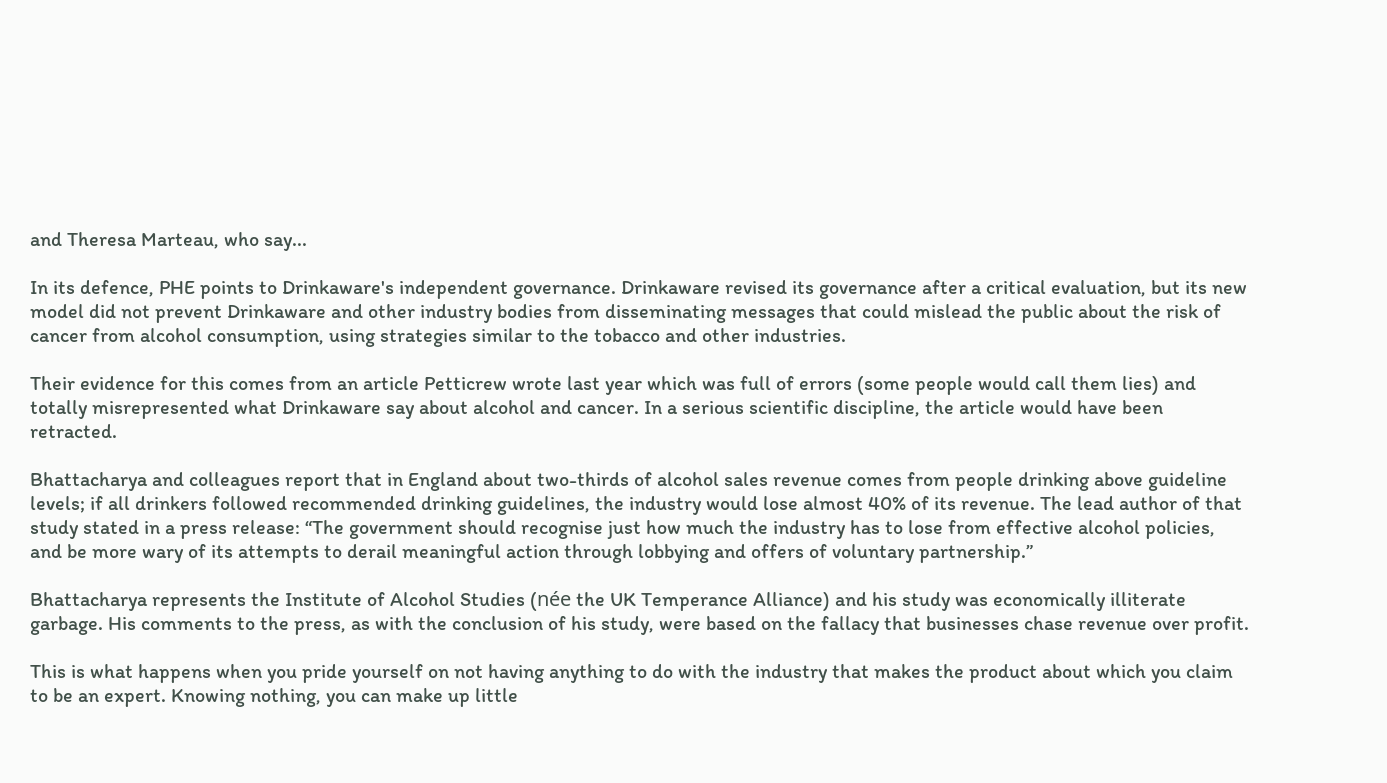and Theresa Marteau, who say...

In its defence, PHE points to Drinkaware's independent governance. Drinkaware revised its governance after a critical evaluation, but its new model did not prevent Drinkaware and other industry bodies from disseminating messages that could mislead the public about the risk of cancer from alcohol consumption, using strategies similar to the tobacco and other industries.

Their evidence for this comes from an article Petticrew wrote last year which was full of errors (some people would call them lies) and totally misrepresented what Drinkaware say about alcohol and cancer. In a serious scientific discipline, the article would have been retracted.

Bhattacharya and colleagues report that in England about two-thirds of alcohol sales revenue comes from people drinking above guideline levels; if all drinkers followed recommended drinking guidelines, the industry would lose almost 40% of its revenue. The lead author of that study stated in a press release: “The government should recognise just how much the industry has to lose from effective alcohol policies, and be more wary of its attempts to derail meaningful action through lobbying and offers of voluntary partnership.”

Bhattacharya represents the Institute of Alcohol Studies (née the UK Temperance Alliance) and his study was economically illiterate garbage. His comments to the press, as with the conclusion of his study, were based on the fallacy that businesses chase revenue over profit.

This is what happens when you pride yourself on not having anything to do with the industry that makes the product about which you claim to be an expert. Knowing nothing, you can make up little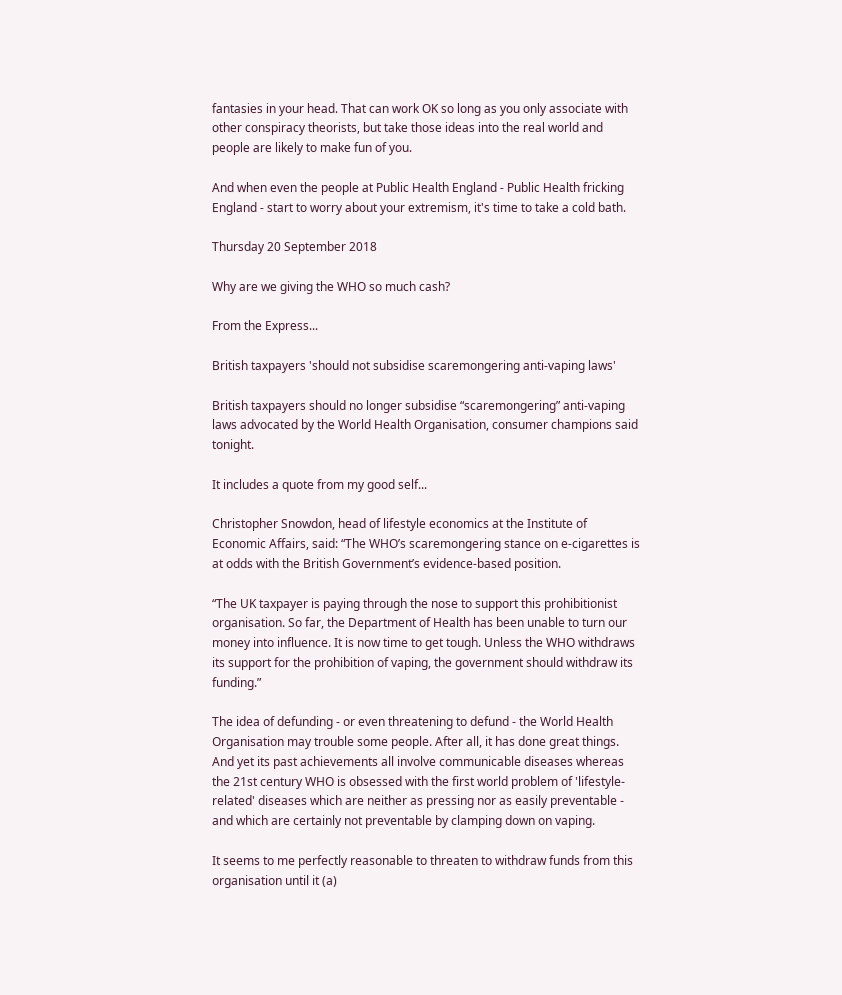fantasies in your head. That can work OK so long as you only associate with other conspiracy theorists, but take those ideas into the real world and people are likely to make fun of you.

And when even the people at Public Health England - Public Health fricking England - start to worry about your extremism, it's time to take a cold bath.

Thursday 20 September 2018

Why are we giving the WHO so much cash?

From the Express...

British taxpayers 'should not subsidise scaremongering anti-vaping laws'

British taxpayers should no longer subsidise “scaremongering” anti-vaping laws advocated by the World Health Organisation, consumer champions said tonight.

It includes a quote from my good self...

Christopher Snowdon, head of lifestyle economics at the Institute of Economic Affairs, said: “The WHO’s scaremongering stance on e-cigarettes is at odds with the British Government’s evidence-based position.

“The UK taxpayer is paying through the nose to support this prohibitionist organisation. So far, the Department of Health has been unable to turn our money into influence. It is now time to get tough. Unless the WHO withdraws its support for the prohibition of vaping, the government should withdraw its funding.”

The idea of defunding - or even threatening to defund - the World Health Organisation may trouble some people. After all, it has done great things. And yet its past achievements all involve communicable diseases whereas the 21st century WHO is obsessed with the first world problem of 'lifestyle-related' diseases which are neither as pressing nor as easily preventable - and which are certainly not preventable by clamping down on vaping.

It seems to me perfectly reasonable to threaten to withdraw funds from this organisation until it (a)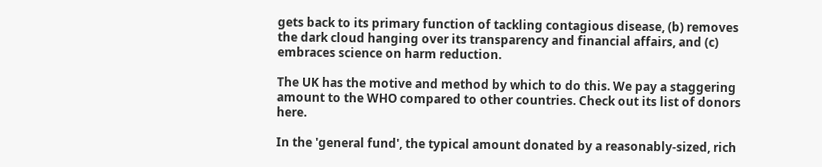gets back to its primary function of tackling contagious disease, (b) removes the dark cloud hanging over its transparency and financial affairs, and (c) embraces science on harm reduction.

The UK has the motive and method by which to do this. We pay a staggering amount to the WHO compared to other countries. Check out its list of donors here.

In the 'general fund', the typical amount donated by a reasonably-sized, rich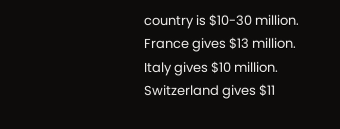country is $10-30 million. France gives $13 million. Italy gives $10 million. Switzerland gives $11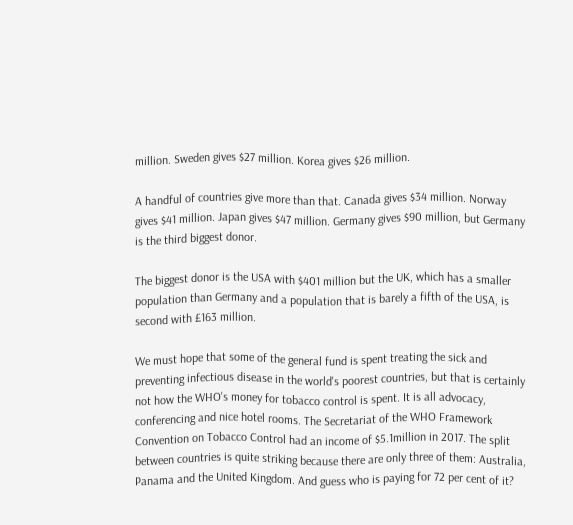million. Sweden gives $27 million. Korea gives $26 million.

A handful of countries give more than that. Canada gives $34 million. Norway gives $41 million. Japan gives $47 million. Germany gives $90 million, but Germany is the third biggest donor.

The biggest donor is the USA with $401 million but the UK, which has a smaller population than Germany and a population that is barely a fifth of the USA, is second with £163 million.

We must hope that some of the general fund is spent treating the sick and preventing infectious disease in the world's poorest countries, but that is certainly not how the WHO's money for tobacco control is spent. It is all advocacy, conferencing and nice hotel rooms. The Secretariat of the WHO Framework Convention on Tobacco Control had an income of $5.1million in 2017. The split between countries is quite striking because there are only three of them: Australia, Panama and the United Kingdom. And guess who is paying for 72 per cent of it?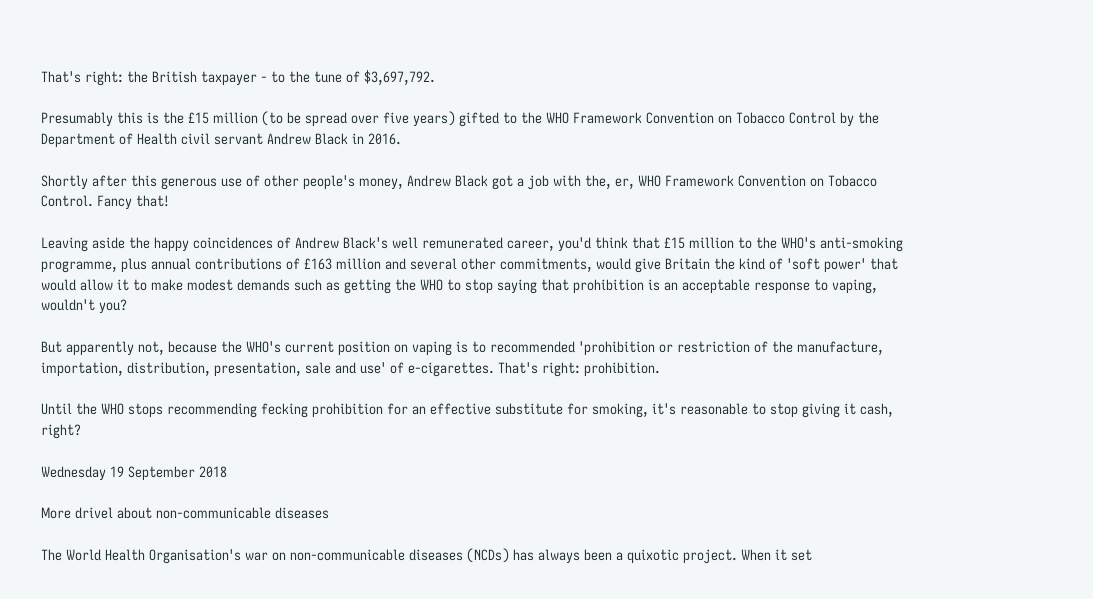That's right: the British taxpayer - to the tune of $3,697,792.

Presumably this is the £15 million (to be spread over five years) gifted to the WHO Framework Convention on Tobacco Control by the Department of Health civil servant Andrew Black in 2016.

Shortly after this generous use of other people's money, Andrew Black got a job with the, er, WHO Framework Convention on Tobacco Control. Fancy that!

Leaving aside the happy coincidences of Andrew Black's well remunerated career, you'd think that £15 million to the WHO's anti-smoking programme, plus annual contributions of £163 million and several other commitments, would give Britain the kind of 'soft power' that would allow it to make modest demands such as getting the WHO to stop saying that prohibition is an acceptable response to vaping, wouldn't you?

But apparently not, because the WHO's current position on vaping is to recommended 'prohibition or restriction of the manufacture, importation, distribution, presentation, sale and use' of e-cigarettes. That's right: prohibition.

Until the WHO stops recommending fecking prohibition for an effective substitute for smoking, it's reasonable to stop giving it cash, right?

Wednesday 19 September 2018

More drivel about non-communicable diseases

The World Health Organisation's war on non-communicable diseases (NCDs) has always been a quixotic project. When it set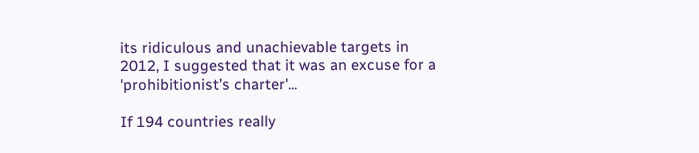its ridiculous and unachievable targets in 2012, I suggested that it was an excuse for a 'prohibitionist’s charter'...

If 194 countries really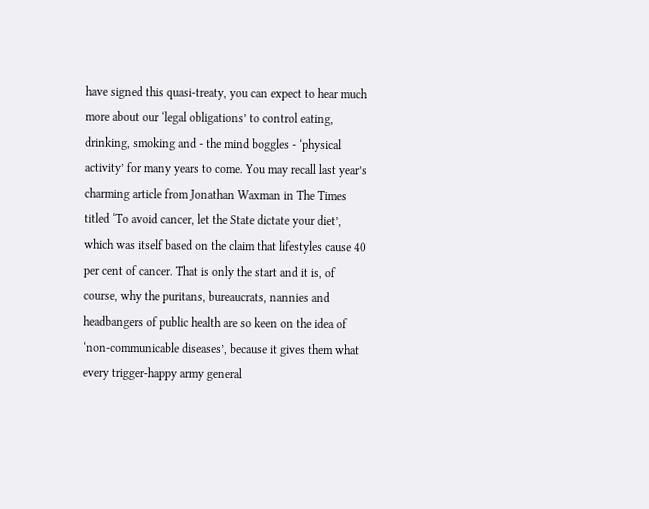have signed this quasi-treaty, you can expect to hear much more about our ‘legal obligations’ to control eating, drinking, smoking and - the mind boggles - ‘physical activity’ for many years to come. You may recall last year’s charming article from Jonathan Waxman in The Times titled ‘To avoid cancer, let the State dictate your diet’, which was itself based on the claim that lifestyles cause 40 per cent of cancer. That is only the start and it is, of course, why the puritans, bureaucrats, nannies and headbangers of public health are so keen on the idea of ‘non-communicable diseases’, because it gives them what every trigger-happy army general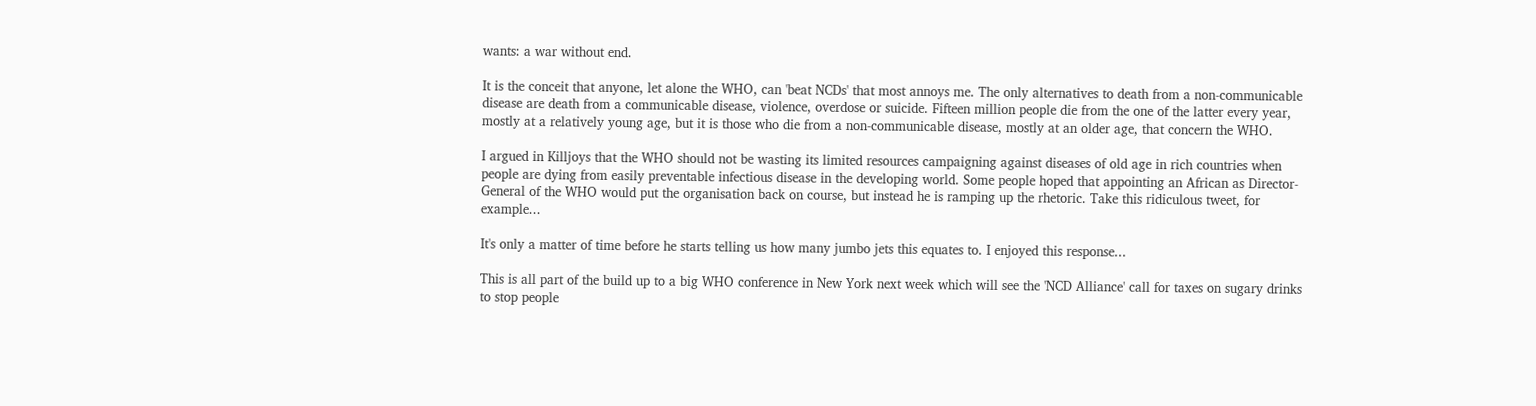wants: a war without end.

It is the conceit that anyone, let alone the WHO, can 'beat NCDs' that most annoys me. The only alternatives to death from a non-communicable disease are death from a communicable disease, violence, overdose or suicide. Fifteen million people die from the one of the latter every year, mostly at a relatively young age, but it is those who die from a non-communicable disease, mostly at an older age, that concern the WHO.

I argued in Killjoys that the WHO should not be wasting its limited resources campaigning against diseases of old age in rich countries when people are dying from easily preventable infectious disease in the developing world. Some people hoped that appointing an African as Director-General of the WHO would put the organisation back on course, but instead he is ramping up the rhetoric. Take this ridiculous tweet, for example...

It's only a matter of time before he starts telling us how many jumbo jets this equates to. I enjoyed this response...

This is all part of the build up to a big WHO conference in New York next week which will see the 'NCD Alliance' call for taxes on sugary drinks to stop people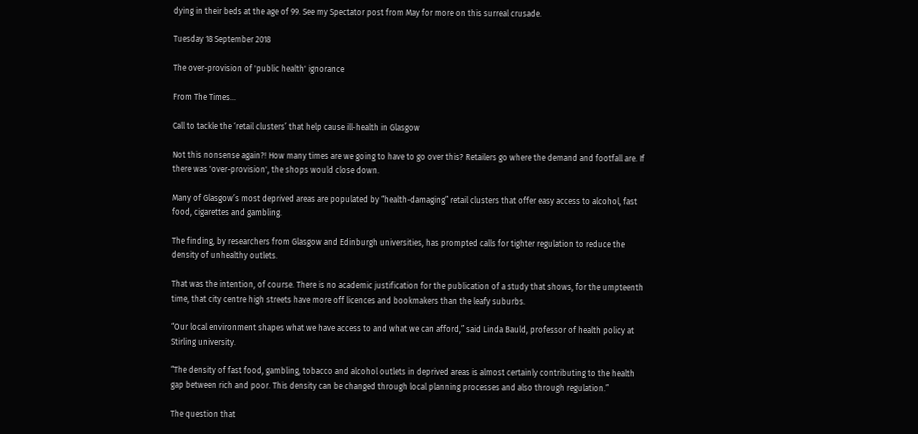dying in their beds at the age of 99. See my Spectator post from May for more on this surreal crusade.

Tuesday 18 September 2018

The over-provision of 'public health' ignorance

From The Times...

Call to tackle the ‘retail clusters’ that help cause ill‑health in Glasgow

Not this nonsense again?! How many times are we going to have to go over this? Retailers go where the demand and footfall are. If there was 'over-provision', the shops would close down.

Many of Glasgow’s most deprived areas are populated by “health-damaging” retail clusters that offer easy access to alcohol, fast food, cigarettes and gambling.

The finding, by researchers from Glasgow and Edinburgh universities, has prompted calls for tighter regulation to reduce the density of unhealthy outlets.

That was the intention, of course. There is no academic justification for the publication of a study that shows, for the umpteenth time, that city centre high streets have more off licences and bookmakers than the leafy suburbs.

“Our local environment shapes what we have access to and what we can afford,” said Linda Bauld, professor of health policy at Stirling university.

“The density of fast food, gambling, tobacco and alcohol outlets in deprived areas is almost certainly contributing to the health gap between rich and poor. This density can be changed through local planning processes and also through regulation.”

The question that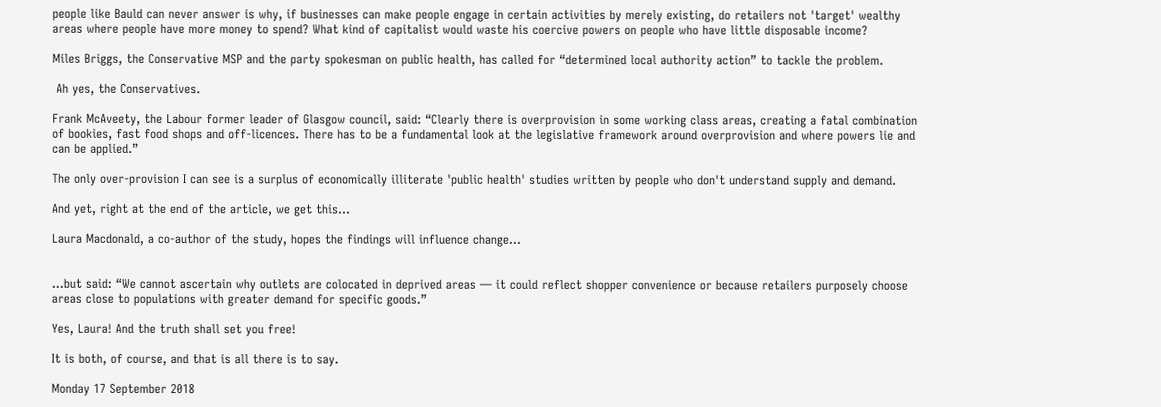people like Bauld can never answer is why, if businesses can make people engage in certain activities by merely existing, do retailers not 'target' wealthy areas where people have more money to spend? What kind of capitalist would waste his coercive powers on people who have little disposable income?

Miles Briggs, the Conservative MSP and the party spokesman on public health, has called for “determined local authority action” to tackle the problem.

 Ah yes, the Conservatives.

Frank McAveety, the Labour former leader of Glasgow council, said: “Clearly there is overprovision in some working class areas, creating a fatal combination of bookies, fast food shops and off-licences. There has to be a fundamental look at the legislative framework around overprovision and where powers lie and can be applied.”

The only over-provision I can see is a surplus of economically illiterate 'public health' studies written by people who don't understand supply and demand.

And yet, right at the end of the article, we get this...

Laura Macdonald, a co-author of the study, hopes the findings will influence change...


...but said: “We cannot ascertain why outlets are colocated in deprived areas — it could reflect shopper convenience or because retailers purposely choose areas close to populations with greater demand for specific goods.”

Yes, Laura! And the truth shall set you free!

It is both, of course, and that is all there is to say.

Monday 17 September 2018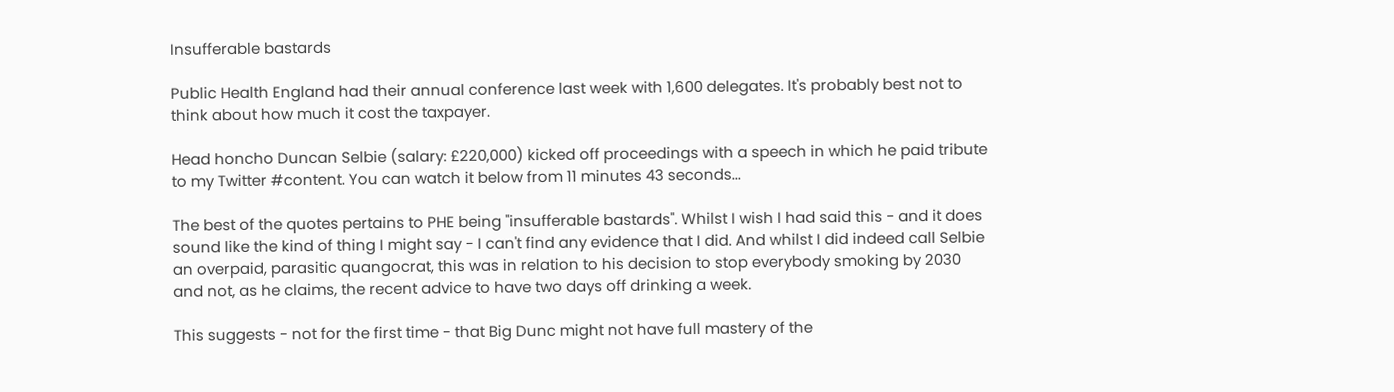Insufferable bastards

Public Health England had their annual conference last week with 1,600 delegates. It's probably best not to think about how much it cost the taxpayer.

Head honcho Duncan Selbie (salary: £220,000) kicked off proceedings with a speech in which he paid tribute to my Twitter #content. You can watch it below from 11 minutes 43 seconds...

The best of the quotes pertains to PHE being "insufferable bastards". Whilst I wish I had said this - and it does sound like the kind of thing I might say - I can't find any evidence that I did. And whilst I did indeed call Selbie an overpaid, parasitic quangocrat, this was in relation to his decision to stop everybody smoking by 2030 and not, as he claims, the recent advice to have two days off drinking a week.

This suggests - not for the first time - that Big Dunc might not have full mastery of the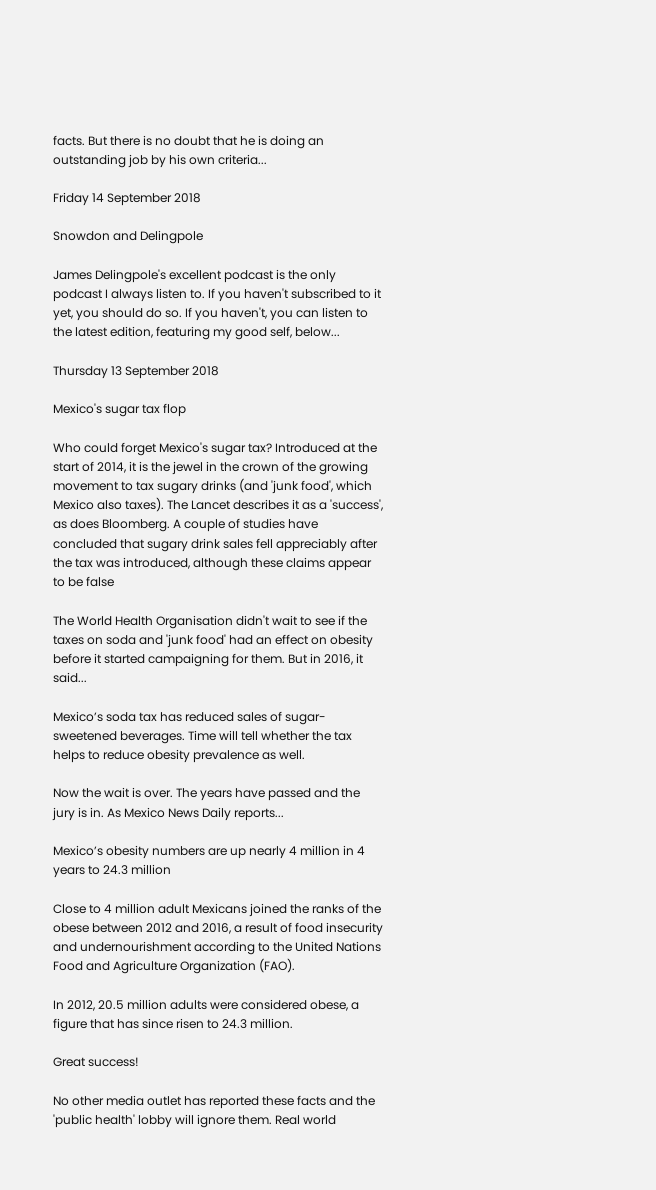facts. But there is no doubt that he is doing an outstanding job by his own criteria...

Friday 14 September 2018

Snowdon and Delingpole

James Delingpole's excellent podcast is the only podcast I always listen to. If you haven't subscribed to it yet, you should do so. If you haven't, you can listen to the latest edition, featuring my good self, below...

Thursday 13 September 2018

Mexico's sugar tax flop

Who could forget Mexico's sugar tax? Introduced at the start of 2014, it is the jewel in the crown of the growing movement to tax sugary drinks (and 'junk food', which Mexico also taxes). The Lancet describes it as a 'success', as does Bloomberg. A couple of studies have concluded that sugary drink sales fell appreciably after the tax was introduced, although these claims appear to be false

The World Health Organisation didn't wait to see if the taxes on soda and 'junk food' had an effect on obesity before it started campaigning for them. But in 2016, it said...

Mexico’s soda tax has reduced sales of sugar-sweetened beverages. Time will tell whether the tax helps to reduce obesity prevalence as well.

Now the wait is over. The years have passed and the jury is in. As Mexico News Daily reports...

Mexico’s obesity numbers are up nearly 4 million in 4 years to 24.3 million

Close to 4 million adult Mexicans joined the ranks of the obese between 2012 and 2016, a result of food insecurity and undernourishment according to the United Nations Food and Agriculture Organization (FAO).

In 2012, 20.5 million adults were considered obese, a figure that has since risen to 24.3 million.

Great success!

No other media outlet has reported these facts and the 'public health' lobby will ignore them. Real world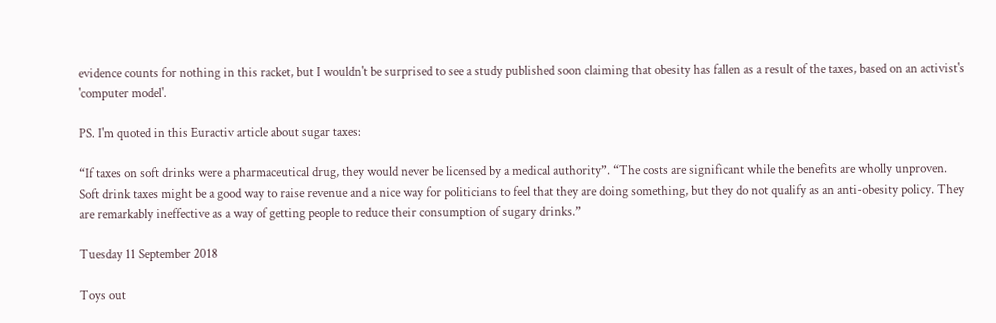evidence counts for nothing in this racket, but I wouldn't be surprised to see a study published soon claiming that obesity has fallen as a result of the taxes, based on an activist's 'computer model'.

PS. I'm quoted in this Euractiv article about sugar taxes:

“If taxes on soft drinks were a pharmaceutical drug, they would never be licensed by a medical authority”. “The costs are significant while the benefits are wholly unproven. Soft drink taxes might be a good way to raise revenue and a nice way for politicians to feel that they are doing something, but they do not qualify as an anti-obesity policy. They are remarkably ineffective as a way of getting people to reduce their consumption of sugary drinks.”

Tuesday 11 September 2018

Toys out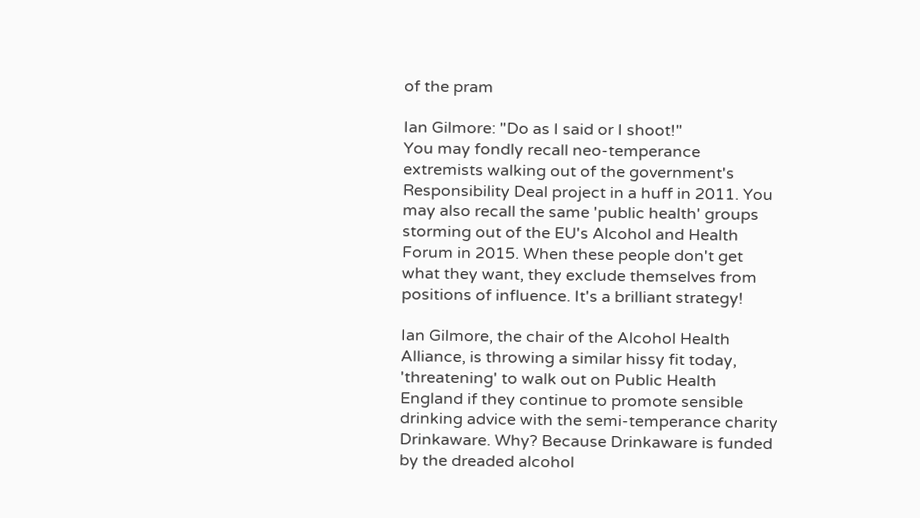of the pram

Ian Gilmore: "Do as I said or I shoot!"
You may fondly recall neo-temperance extremists walking out of the government's Responsibility Deal project in a huff in 2011. You may also recall the same 'public health' groups storming out of the EU's Alcohol and Health Forum in 2015. When these people don't get what they want, they exclude themselves from positions of influence. It's a brilliant strategy!

Ian Gilmore, the chair of the Alcohol Health Alliance, is throwing a similar hissy fit today, 'threatening' to walk out on Public Health England if they continue to promote sensible drinking advice with the semi-temperance charity Drinkaware. Why? Because Drinkaware is funded by the dreaded alcohol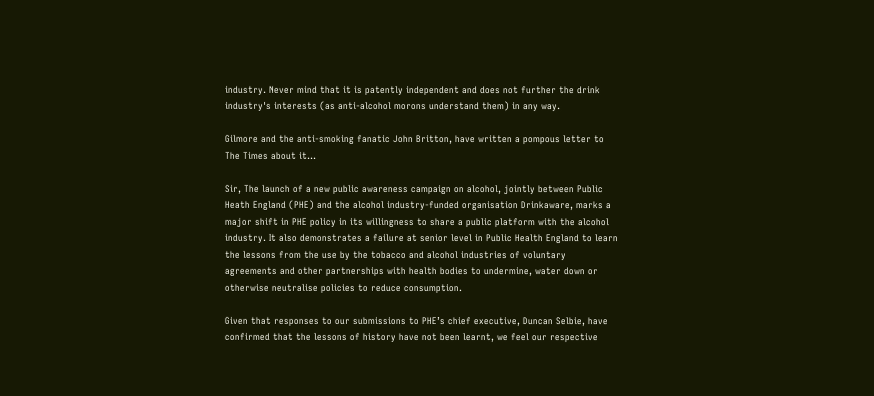industry. Never mind that it is patently independent and does not further the drink industry's interests (as anti-alcohol morons understand them) in any way.

Gilmore and the anti-smoking fanatic John Britton, have written a pompous letter to The Times about it...

Sir, The launch of a new public awareness campaign on alcohol, jointly between Public Heath England (PHE) and the alcohol industry-funded organisation Drinkaware, marks a major shift in PHE policy in its willingness to share a public platform with the alcohol industry. It also demonstrates a failure at senior level in Public Health England to learn the lessons from the use by the tobacco and alcohol industries of voluntary agreements and other partnerships with health bodies to undermine, water down or otherwise neutralise policies to reduce consumption.

Given that responses to our submissions to PHE’s chief executive, Duncan Selbie, have confirmed that the lessons of history have not been learnt, we feel our respective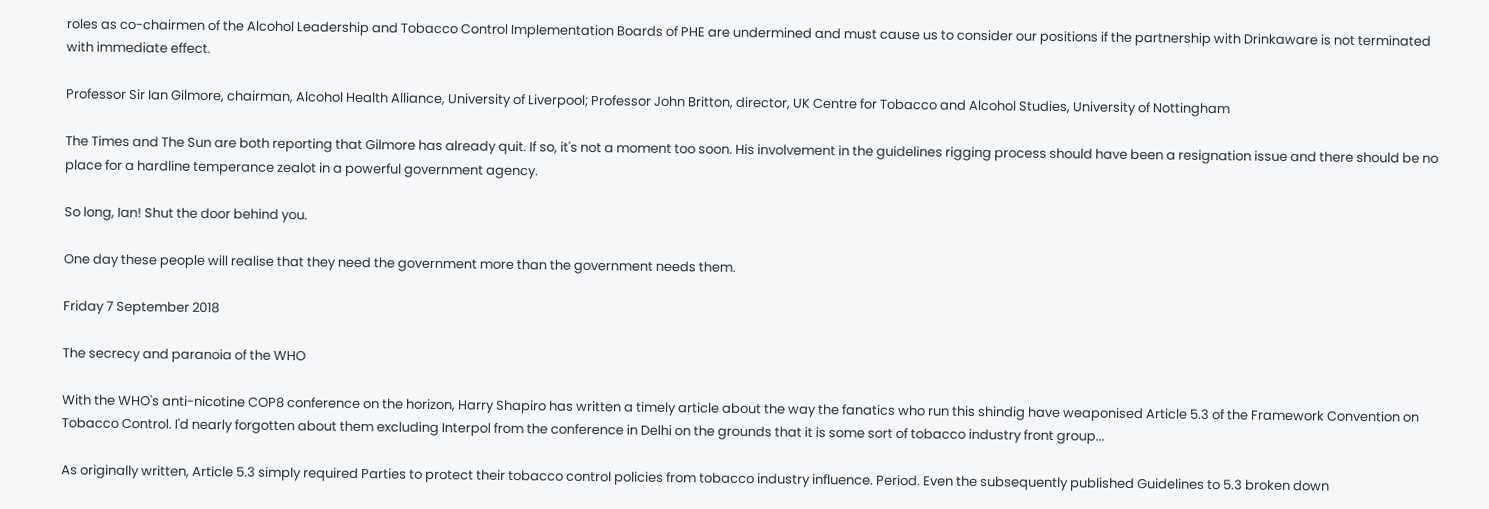roles as co-chairmen of the Alcohol Leadership and Tobacco Control Implementation Boards of PHE are undermined and must cause us to consider our positions if the partnership with Drinkaware is not terminated with immediate effect.

Professor Sir Ian Gilmore, chairman, Alcohol Health Alliance, University of Liverpool; Professor John Britton, director, UK Centre for Tobacco and Alcohol Studies, University of Nottingham

The Times and The Sun are both reporting that Gilmore has already quit. If so, it's not a moment too soon. His involvement in the guidelines rigging process should have been a resignation issue and there should be no place for a hardline temperance zealot in a powerful government agency.

So long, Ian! Shut the door behind you.

One day these people will realise that they need the government more than the government needs them.

Friday 7 September 2018

The secrecy and paranoia of the WHO

With the WHO's anti-nicotine COP8 conference on the horizon, Harry Shapiro has written a timely article about the way the fanatics who run this shindig have weaponised Article 5.3 of the Framework Convention on Tobacco Control. I'd nearly forgotten about them excluding Interpol from the conference in Delhi on the grounds that it is some sort of tobacco industry front group...

As originally written, Article 5.3 simply required Parties to protect their tobacco control policies from tobacco industry influence. Period. Even the subsequently published Guidelines to 5.3 broken down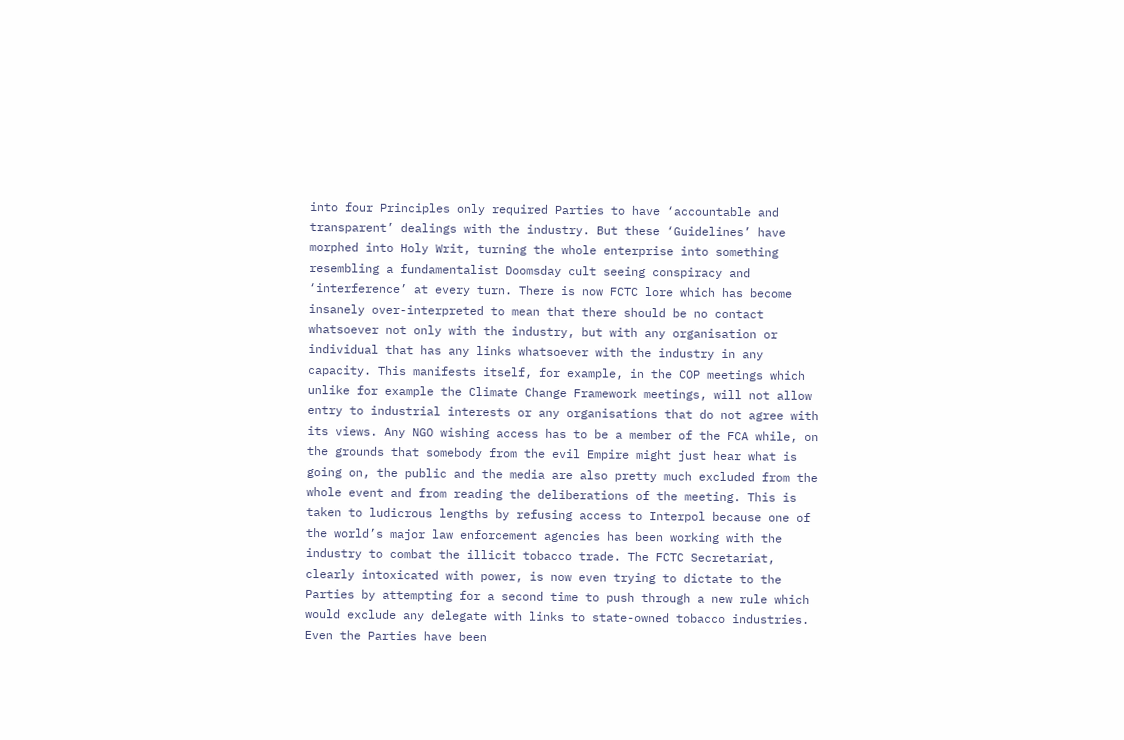into four Principles only required Parties to have ‘accountable and transparent’ dealings with the industry. But these ‘Guidelines’ have morphed into Holy Writ, turning the whole enterprise into something resembling a fundamentalist Doomsday cult seeing conspiracy and ‘interference’ at every turn. There is now FCTC lore which has become insanely over-interpreted to mean that there should be no contact whatsoever not only with the industry, but with any organisation or individual that has any links whatsoever with the industry in any capacity. This manifests itself, for example, in the COP meetings which unlike for example the Climate Change Framework meetings, will not allow entry to industrial interests or any organisations that do not agree with its views. Any NGO wishing access has to be a member of the FCA while, on the grounds that somebody from the evil Empire might just hear what is going on, the public and the media are also pretty much excluded from the whole event and from reading the deliberations of the meeting. This is taken to ludicrous lengths by refusing access to Interpol because one of the world’s major law enforcement agencies has been working with the industry to combat the illicit tobacco trade. The FCTC Secretariat, clearly intoxicated with power, is now even trying to dictate to the Parties by attempting for a second time to push through a new rule which would exclude any delegate with links to state-owned tobacco industries. Even the Parties have been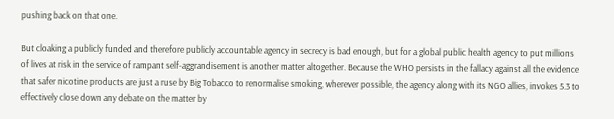pushing back on that one.

But cloaking a publicly funded and therefore publicly accountable agency in secrecy is bad enough, but for a global public health agency to put millions of lives at risk in the service of rampant self-aggrandisement is another matter altogether. Because the WHO persists in the fallacy against all the evidence that safer nicotine products are just a ruse by Big Tobacco to renormalise smoking, wherever possible, the agency along with its NGO allies, invokes 5.3 to effectively close down any debate on the matter by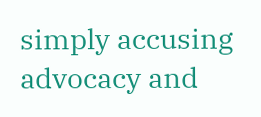simply accusing advocacy and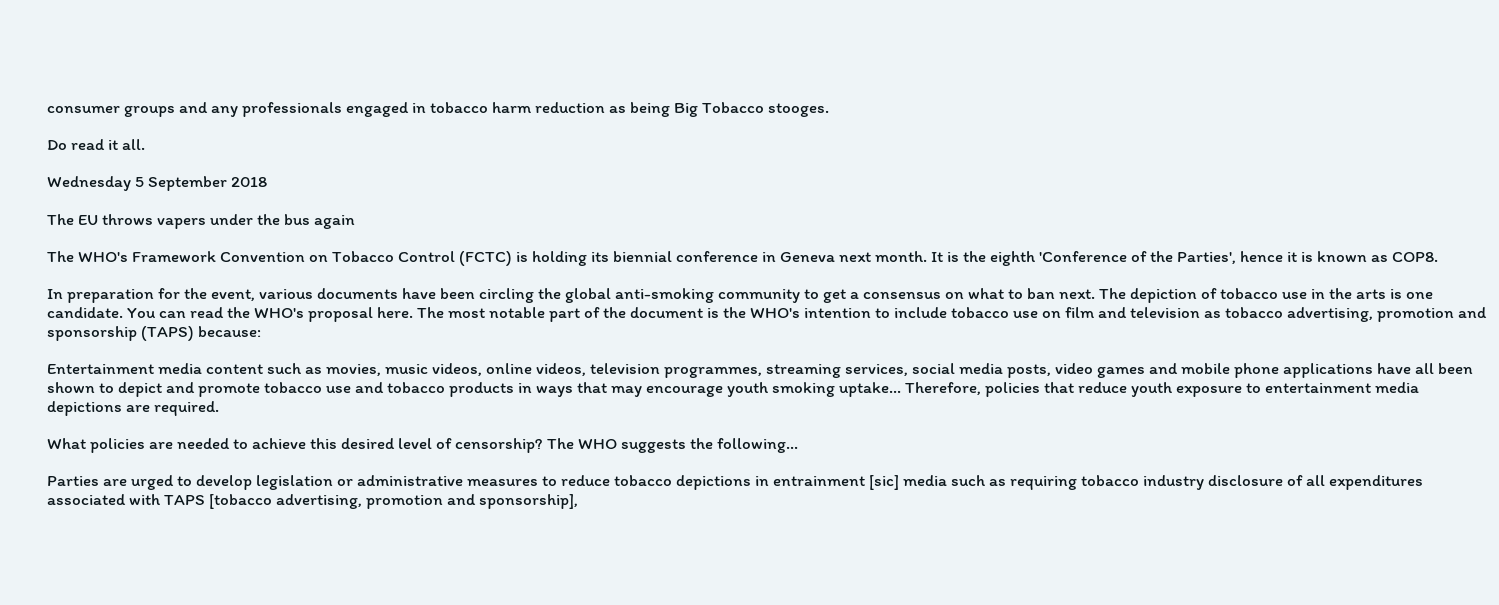consumer groups and any professionals engaged in tobacco harm reduction as being Big Tobacco stooges.

Do read it all.

Wednesday 5 September 2018

The EU throws vapers under the bus again

The WHO's Framework Convention on Tobacco Control (FCTC) is holding its biennial conference in Geneva next month. It is the eighth 'Conference of the Parties', hence it is known as COP8.

In preparation for the event, various documents have been circling the global anti-smoking community to get a consensus on what to ban next. The depiction of tobacco use in the arts is one candidate. You can read the WHO's proposal here. The most notable part of the document is the WHO's intention to include tobacco use on film and television as tobacco advertising, promotion and sponsorship (TAPS) because:

Entertainment media content such as movies, music videos, online videos, television programmes, streaming services, social media posts, video games and mobile phone applications have all been shown to depict and promote tobacco use and tobacco products in ways that may encourage youth smoking uptake... Therefore, policies that reduce youth exposure to entertainment media depictions are required.

What policies are needed to achieve this desired level of censorship? The WHO suggests the following...

Parties are urged to develop legislation or administrative measures to reduce tobacco depictions in entrainment [sic] media such as requiring tobacco industry disclosure of all expenditures associated with TAPS [tobacco advertising, promotion and sponsorship],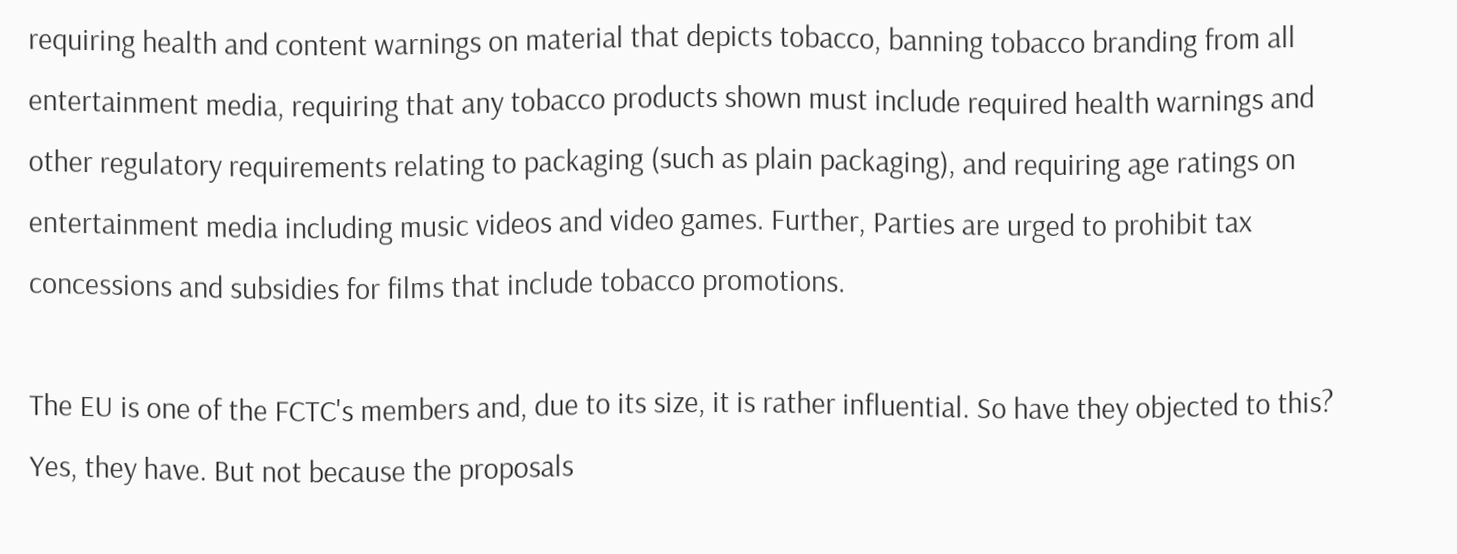requiring health and content warnings on material that depicts tobacco, banning tobacco branding from all entertainment media, requiring that any tobacco products shown must include required health warnings and other regulatory requirements relating to packaging (such as plain packaging), and requiring age ratings on entertainment media including music videos and video games. Further, Parties are urged to prohibit tax concessions and subsidies for films that include tobacco promotions.

The EU is one of the FCTC's members and, due to its size, it is rather influential. So have they objected to this? Yes, they have. But not because the proposals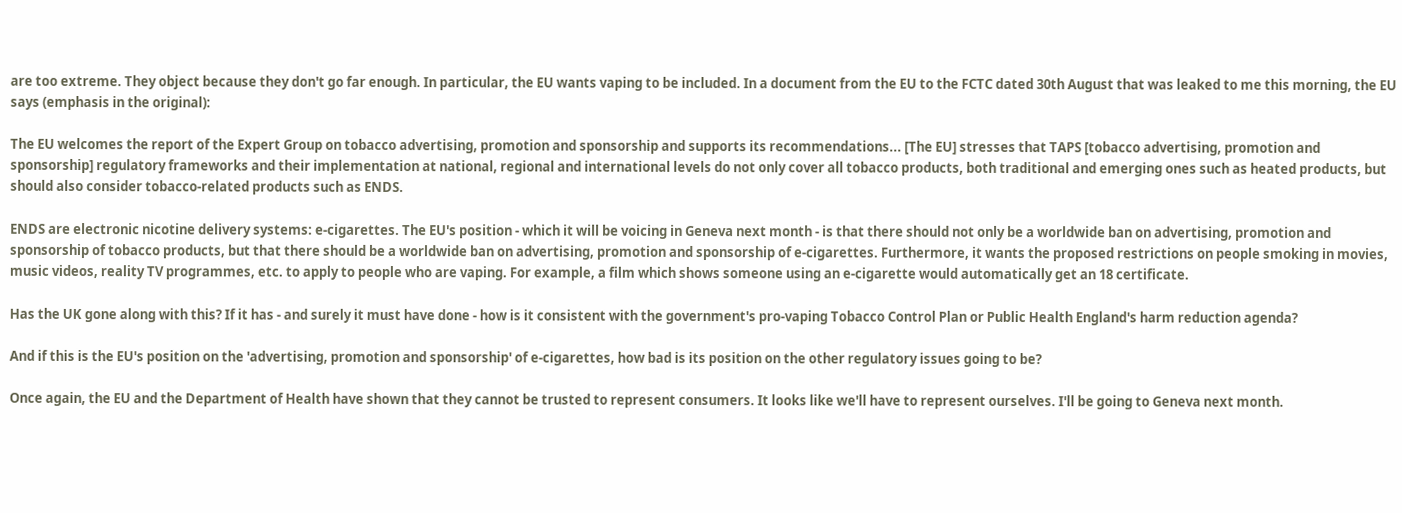are too extreme. They object because they don't go far enough. In particular, the EU wants vaping to be included. In a document from the EU to the FCTC dated 30th August that was leaked to me this morning, the EU says (emphasis in the original):

The EU welcomes the report of the Expert Group on tobacco advertising, promotion and sponsorship and supports its recommendations... [The EU] stresses that TAPS [tobacco advertising, promotion and sponsorship] regulatory frameworks and their implementation at national, regional and international levels do not only cover all tobacco products, both traditional and emerging ones such as heated products, but should also consider tobacco-related products such as ENDS.

ENDS are electronic nicotine delivery systems: e-cigarettes. The EU's position - which it will be voicing in Geneva next month - is that there should not only be a worldwide ban on advertising, promotion and sponsorship of tobacco products, but that there should be a worldwide ban on advertising, promotion and sponsorship of e-cigarettes. Furthermore, it wants the proposed restrictions on people smoking in movies, music videos, reality TV programmes, etc. to apply to people who are vaping. For example, a film which shows someone using an e-cigarette would automatically get an 18 certificate.

Has the UK gone along with this? If it has - and surely it must have done - how is it consistent with the government's pro-vaping Tobacco Control Plan or Public Health England's harm reduction agenda?

And if this is the EU's position on the 'advertising, promotion and sponsorship' of e-cigarettes, how bad is its position on the other regulatory issues going to be?

Once again, the EU and the Department of Health have shown that they cannot be trusted to represent consumers. It looks like we'll have to represent ourselves. I'll be going to Geneva next month.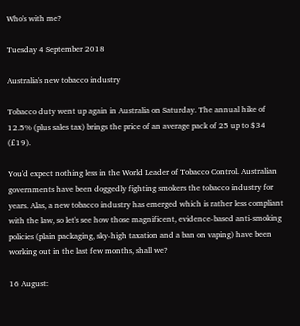Who's with me?

Tuesday 4 September 2018

Australia's new tobacco industry

Tobacco duty went up again in Australia on Saturday. The annual hike of 12.5% (plus sales tax) brings the price of an average pack of 25 up to $34 (£19).

You'd expect nothing less in the World Leader of Tobacco Control. Australian governments have been doggedly fighting smokers the tobacco industry for years. Alas, a new tobacco industry has emerged which is rather less compliant with the law, so let's see how those magnificent, evidence-based anti-smoking policies (plain packaging, sky-high taxation and a ban on vaping) have been working out in the last few months, shall we?

16 August: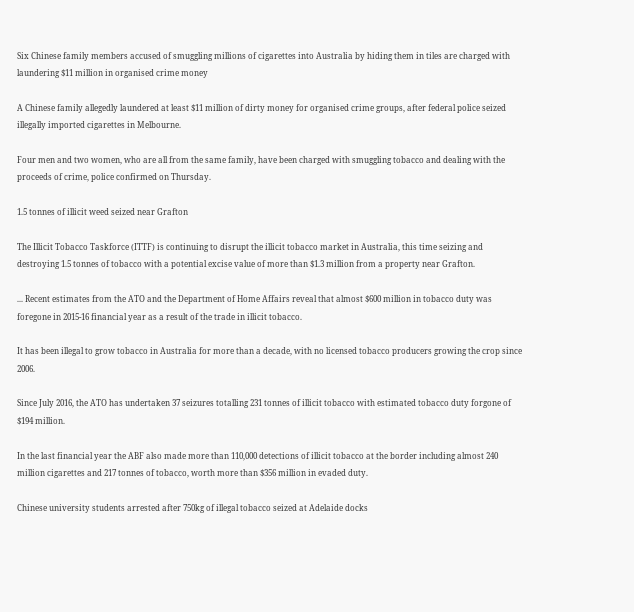Six Chinese family members accused of smuggling millions of cigarettes into Australia by hiding them in tiles are charged with laundering $11 million in organised crime money

A Chinese family allegedly laundered at least $11 million of dirty money for organised crime groups, after federal police seized illegally imported cigarettes in Melbourne.

Four men and two women, who are all from the same family, have been charged with smuggling tobacco and dealing with the proceeds of crime, police confirmed on Thursday.

1.5 tonnes of illicit weed seized near Grafton

The Illicit Tobacco Taskforce (ITTF) is continuing to disrupt the illicit tobacco market in Australia, this time seizing and destroying 1.5 tonnes of tobacco with a potential excise value of more than $1.3 million from a property near Grafton.

... Recent estimates from the ATO and the Department of Home Affairs reveal that almost $600 million in tobacco duty was foregone in 2015-16 financial year as a result of the trade in illicit tobacco.

It has been illegal to grow tobacco in Australia for more than a decade, with no licensed tobacco producers growing the crop since 2006.

Since July 2016, the ATO has undertaken 37 seizures totalling 231 tonnes of illicit tobacco with estimated tobacco duty forgone of $194 million.

In the last financial year the ABF also made more than 110,000 detections of illicit tobacco at the border including almost 240 million cigarettes and 217 tonnes of tobacco, worth more than $356 million in evaded duty.

Chinese university students arrested after 750kg of illegal tobacco seized at Adelaide docks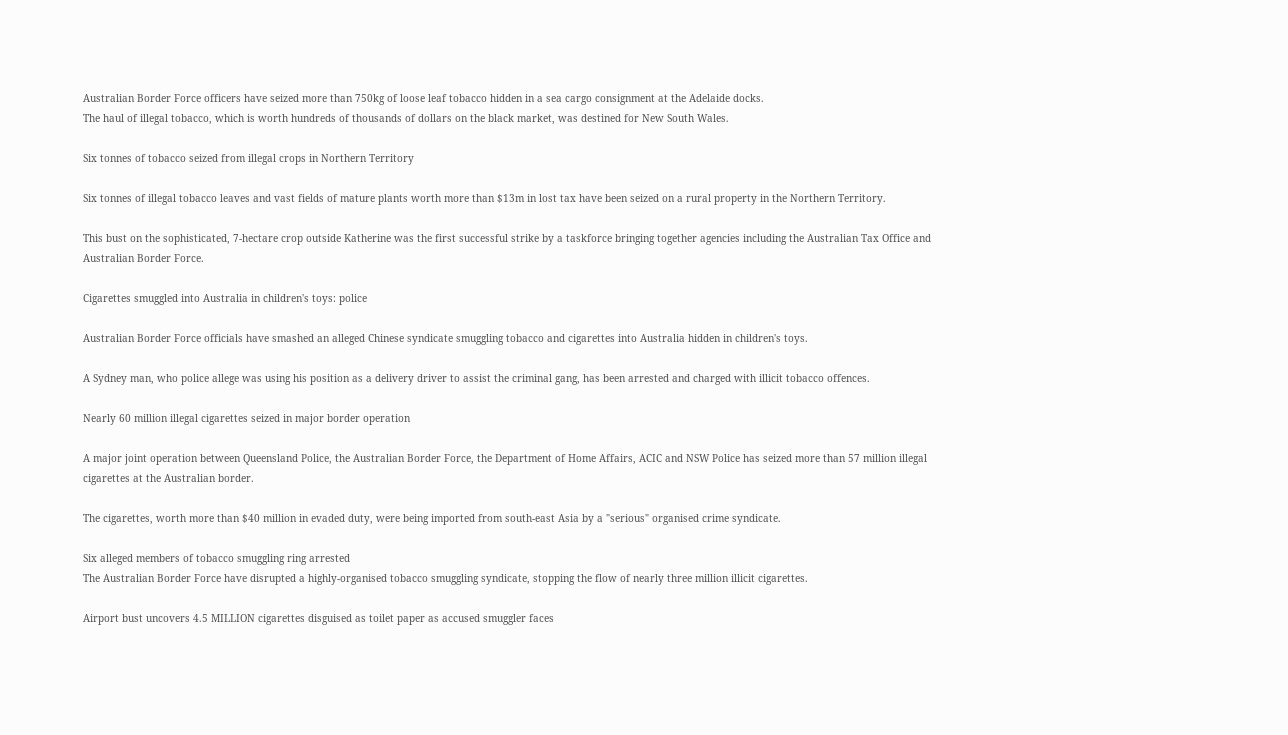Australian Border Force officers have seized more than 750kg of loose leaf tobacco hidden in a sea cargo consignment at the Adelaide docks.
The haul of illegal tobacco, which is worth hundreds of thousands of dollars on the black market, was destined for New South Wales.

Six tonnes of tobacco seized from illegal crops in Northern Territory

Six tonnes of illegal tobacco leaves and vast fields of mature plants worth more than $13m in lost tax have been seized on a rural property in the Northern Territory.

This bust on the sophisticated, 7-hectare crop outside Katherine was the first successful strike by a taskforce bringing together agencies including the Australian Tax Office and Australian Border Force.

Cigarettes smuggled into Australia in children's toys: police

Australian Border Force officials have smashed an alleged Chinese syndicate smuggling tobacco and cigarettes into Australia hidden in children's toys.

A Sydney man, who police allege was using his position as a delivery driver to assist the criminal gang, has been arrested and charged with illicit tobacco offences.

Nearly 60 million illegal cigarettes seized in major border operation

A major joint operation between Queensland Police, the Australian Border Force, the Department of Home Affairs, ACIC and NSW Police has seized more than 57 million illegal cigarettes at the Australian border.

The cigarettes, worth more than $40 million in evaded duty, were being imported from south-east Asia by a "serious" organised crime syndicate.

Six alleged members of tobacco smuggling ring arrested
The Australian Border Force have disrupted a highly-organised tobacco smuggling syndicate, stopping the flow of nearly three million illicit cigarettes.

Airport bust uncovers 4.5 MILLION cigarettes disguised as toilet paper as accused smuggler faces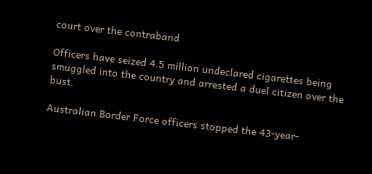court over the contraband

Officers have seized 4.5 million undeclared cigarettes being smuggled into the country and arrested a duel citizen over the bust.

Australian Border Force officers stopped the 43-year-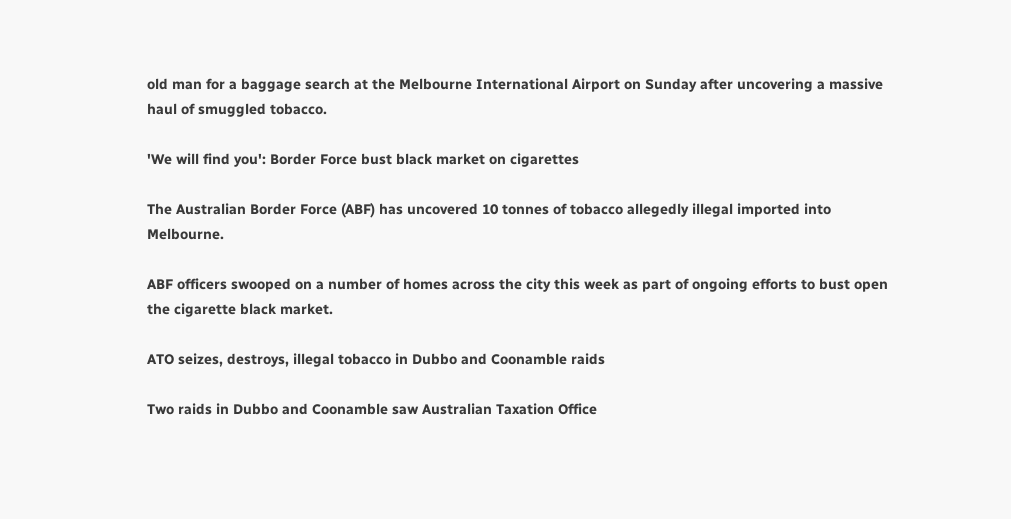old man for a baggage search at the Melbourne International Airport on Sunday after uncovering a massive haul of smuggled tobacco.

'We will find you': Border Force bust black market on cigarettes

The Australian Border Force (ABF) has uncovered 10 tonnes of tobacco allegedly illegal imported into Melbourne.

ABF officers swooped on a number of homes across the city this week as part of ongoing efforts to bust open the cigarette black market.

ATO seizes, destroys, illegal tobacco in Dubbo and Coonamble raids

Two raids in Dubbo and Coonamble saw Australian Taxation Office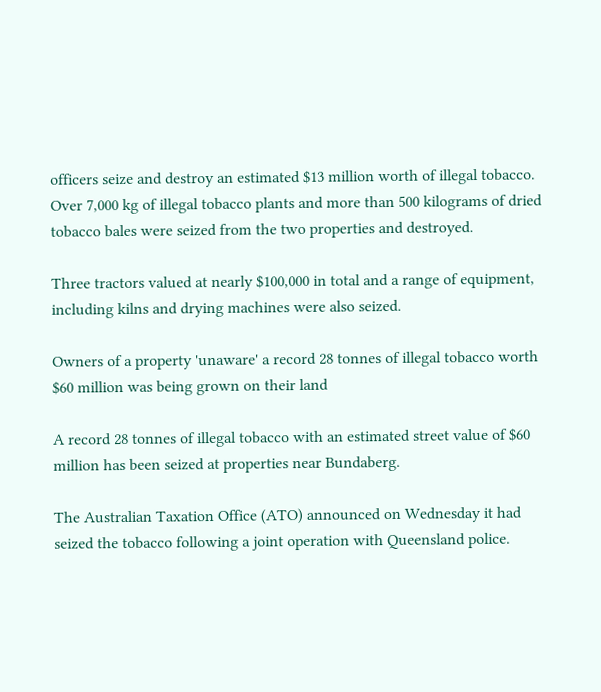officers seize and destroy an estimated $13 million worth of illegal tobacco.
Over 7,000 kg of illegal tobacco plants and more than 500 kilograms of dried tobacco bales were seized from the two properties and destroyed.

Three tractors valued at nearly $100,000 in total and a range of equipment, including kilns and drying machines were also seized.

Owners of a property 'unaware' a record 28 tonnes of illegal tobacco worth $60 million was being grown on their land

A record 28 tonnes of illegal tobacco with an estimated street value of $60 million has been seized at properties near Bundaberg.

The Australian Taxation Office (ATO) announced on Wednesday it had seized the tobacco following a joint operation with Queensland police.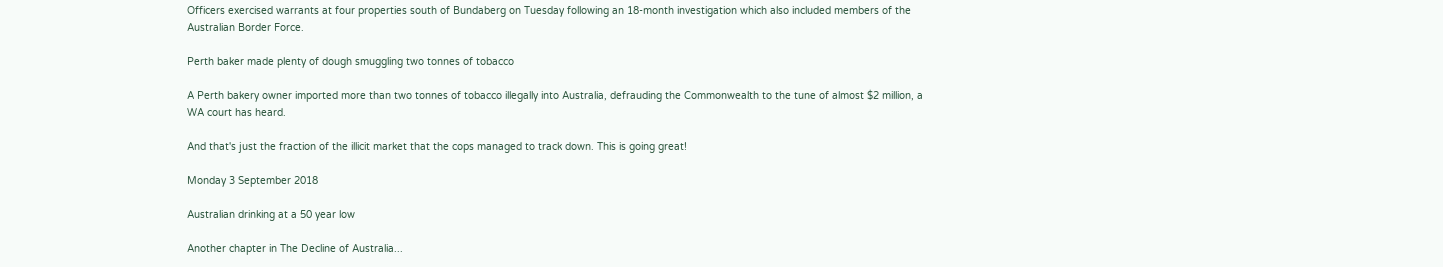Officers exercised warrants at four properties south of Bundaberg on Tuesday following an 18-month investigation which also included members of the Australian Border Force.

Perth baker made plenty of dough smuggling two tonnes of tobacco

A Perth bakery owner imported more than two tonnes of tobacco illegally into Australia, defrauding the Commonwealth to the tune of almost $2 million, a WA court has heard.

And that's just the fraction of the illicit market that the cops managed to track down. This is going great!

Monday 3 September 2018

Australian drinking at a 50 year low

Another chapter in The Decline of Australia...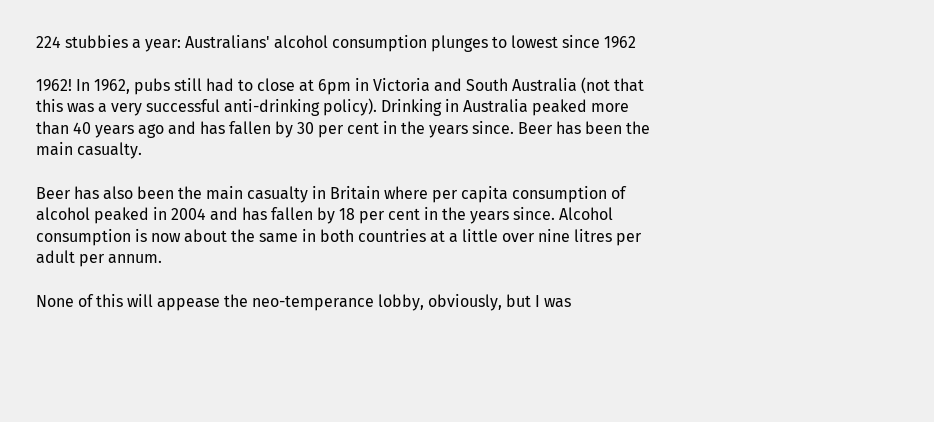224 stubbies a year: Australians' alcohol consumption plunges to lowest since 1962

1962! In 1962, pubs still had to close at 6pm in Victoria and South Australia (not that this was a very successful anti-drinking policy). Drinking in Australia peaked more than 40 years ago and has fallen by 30 per cent in the years since. Beer has been the main casualty.

Beer has also been the main casualty in Britain where per capita consumption of alcohol peaked in 2004 and has fallen by 18 per cent in the years since. Alcohol consumption is now about the same in both countries at a little over nine litres per adult per annum.

None of this will appease the neo-temperance lobby, obviously, but I was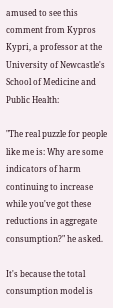amused to see this comment from Kypros Kypri, a professor at the University of Newcastle's School of Medicine and Public Health:

"The real puzzle for people like me is: Why are some indicators of harm continuing to increase while you've got these reductions in aggregate consumption?" he asked.

It's because the total consumption model is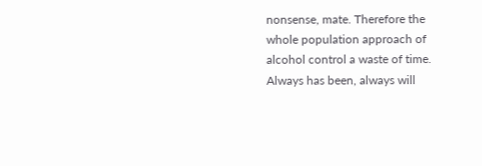nonsense, mate. Therefore the whole population approach of alcohol control a waste of time. Always has been, always will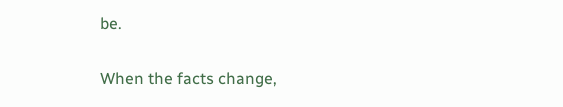be.

When the facts change,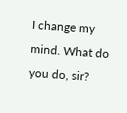I change my mind. What do you do, sir?